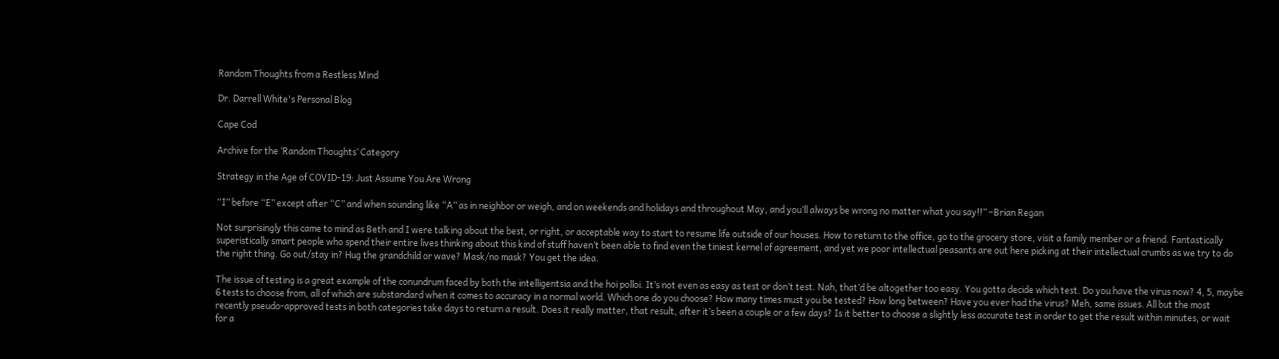Random Thoughts from a Restless Mind

Dr. Darrell White's Personal Blog

Cape Cod

Archive for the ‘Random Thoughts’ Category

Strategy in the Age of COVID-19: Just Assume You Are Wrong

“I” before “E” except after “C” and when sounding like “A” as in neighbor or weigh, and on weekends and holidays and throughout May, and you’ll always be wrong no matter what you say!!” –Brian Regan

Not surprisingly this came to mind as Beth and I were talking about the best, or right, or acceptable way to start to resume life outside of our houses. How to return to the office, go to the grocery store, visit a family member or a friend. Fantastically superistically smart people who spend their entire lives thinking about this kind of stuff haven’t been able to find even the tiniest kernel of agreement, and yet we poor intellectual peasants are out here picking at their intellectual crumbs as we try to do the right thing. Go out/stay in? Hug the grandchild or wave? Mask/no mask? You get the idea.

The issue of testing is a great example of the conundrum faced by both the intelligentsia and the hoi polloi. It’s not even as easy as test or don’t test. Nah, that’d be altogether too easy. You gotta decide which test. Do you have the virus now? 4, 5, maybe 6 tests to choose from, all of which are substandard when it comes to accuracy in a normal world. Which one do you choose? How many times must you be tested? How long between? Have you ever had the virus? Meh, same issues. All but the most recently pseudo-approved tests in both categories take days to return a result. Does it really matter, that result, after it’s been a couple or a few days? Is it better to choose a slightly less accurate test in order to get the result within minutes, or wait for a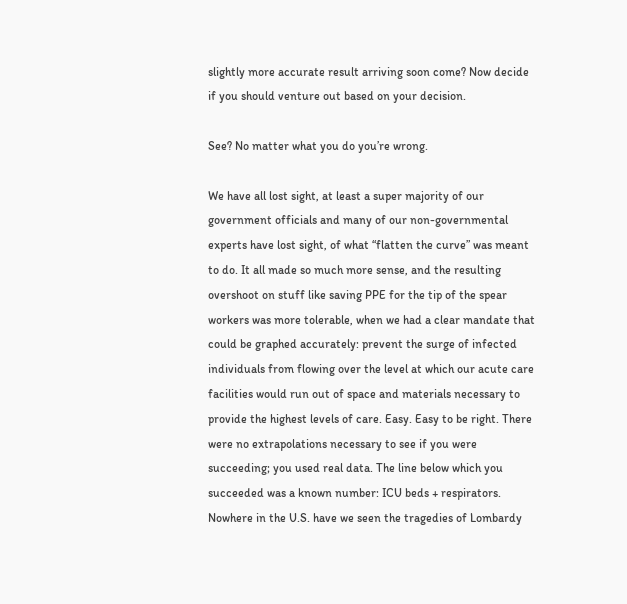slightly more accurate result arriving soon come? Now decide if you should venture out based on your decision.

See? No matter what you do you’re wrong.

We have all lost sight, at least a super majority of our government officials and many of our non-governmental experts have lost sight, of what “flatten the curve” was meant to do. It all made so much more sense, and the resulting overshoot on stuff like saving PPE for the tip of the spear workers was more tolerable, when we had a clear mandate that could be graphed accurately: prevent the surge of infected individuals from flowing over the level at which our acute care facilities would run out of space and materials necessary to provide the highest levels of care. Easy. Easy to be right. There were no extrapolations necessary to see if you were succeeding; you used real data. The line below which you succeeded was a known number: ICU beds + respirators. Nowhere in the U.S. have we seen the tragedies of Lombardy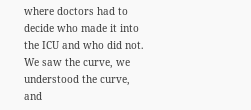where doctors had to decide who made it into the ICU and who did not. We saw the curve, we understood the curve, and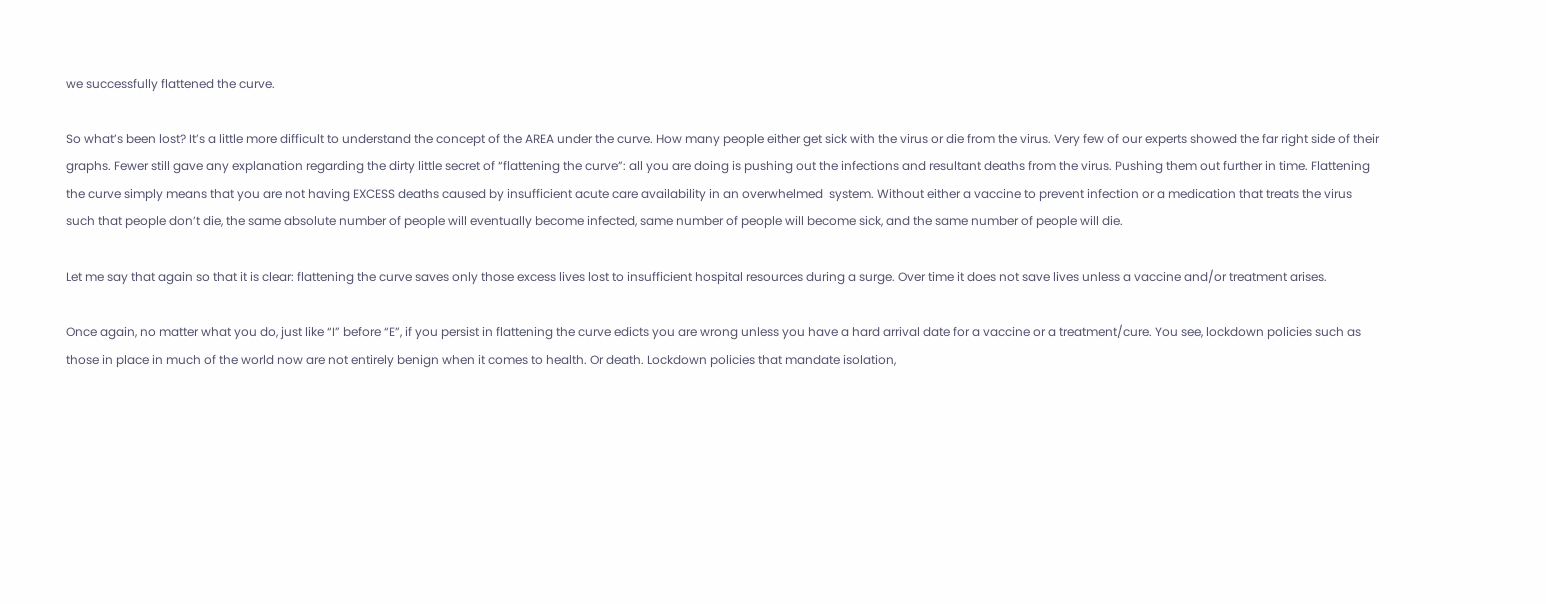we successfully flattened the curve.

So what’s been lost? It’s a little more difficult to understand the concept of the AREA under the curve. How many people either get sick with the virus or die from the virus. Very few of our experts showed the far right side of their graphs. Fewer still gave any explanation regarding the dirty little secret of “flattening the curve”: all you are doing is pushing out the infections and resultant deaths from the virus. Pushing them out further in time. Flattening the curve simply means that you are not having EXCESS deaths caused by insufficient acute care availability in an overwhelmed  system. Without either a vaccine to prevent infection or a medication that treats the virus such that people don’t die, the same absolute number of people will eventually become infected, same number of people will become sick, and the same number of people will die.

Let me say that again so that it is clear: flattening the curve saves only those excess lives lost to insufficient hospital resources during a surge. Over time it does not save lives unless a vaccine and/or treatment arises.

Once again, no matter what you do, just like “I” before “E”, if you persist in flattening the curve edicts you are wrong unless you have a hard arrival date for a vaccine or a treatment/cure. You see, lockdown policies such as those in place in much of the world now are not entirely benign when it comes to health. Or death. Lockdown policies that mandate isolation,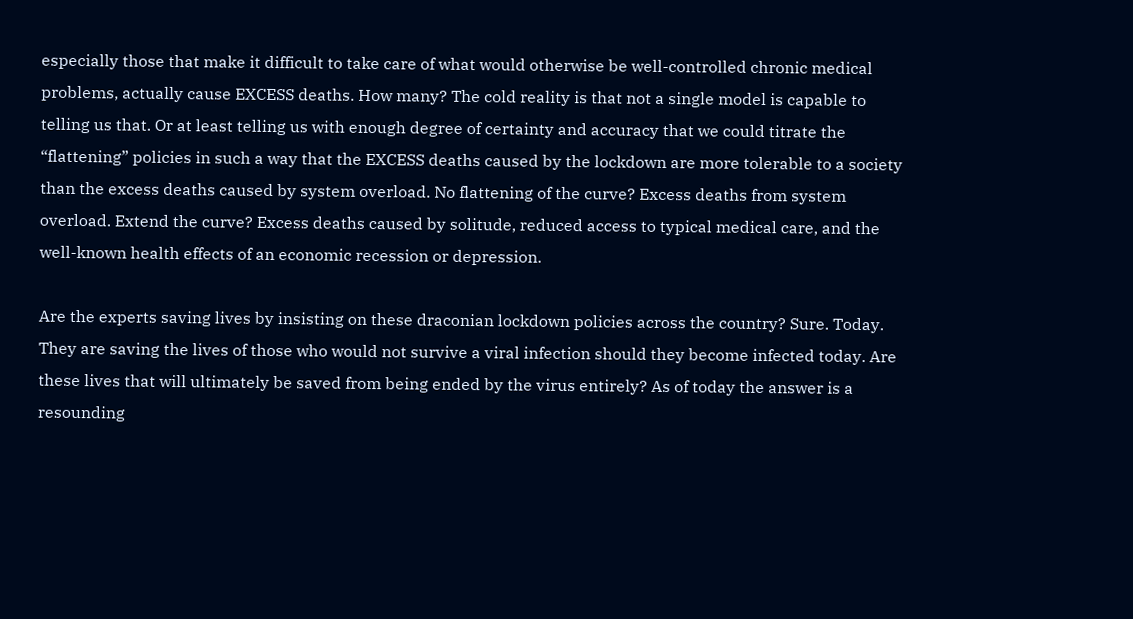especially those that make it difficult to take care of what would otherwise be well-controlled chronic medical problems, actually cause EXCESS deaths. How many? The cold reality is that not a single model is capable to telling us that. Or at least telling us with enough degree of certainty and accuracy that we could titrate the “flattening” policies in such a way that the EXCESS deaths caused by the lockdown are more tolerable to a society than the excess deaths caused by system overload. No flattening of the curve? Excess deaths from system overload. Extend the curve? Excess deaths caused by solitude, reduced access to typical medical care, and the well-known health effects of an economic recession or depression.

Are the experts saving lives by insisting on these draconian lockdown policies across the country? Sure. Today. They are saving the lives of those who would not survive a viral infection should they become infected today. Are these lives that will ultimately be saved from being ended by the virus entirely? As of today the answer is a resounding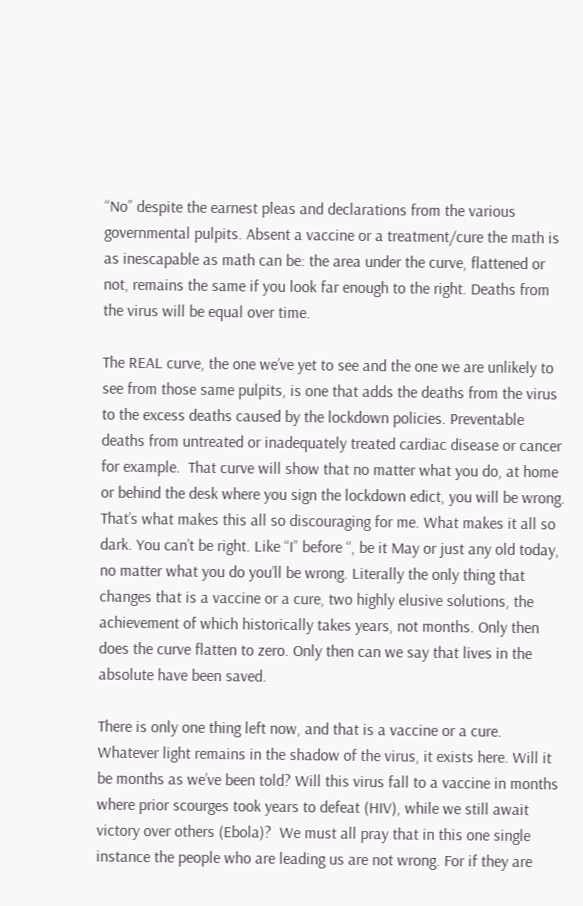“No” despite the earnest pleas and declarations from the various governmental pulpits. Absent a vaccine or a treatment/cure the math is as inescapable as math can be: the area under the curve, flattened or not, remains the same if you look far enough to the right. Deaths from the virus will be equal over time.

The REAL curve, the one we’ve yet to see and the one we are unlikely to see from those same pulpits, is one that adds the deaths from the virus to the excess deaths caused by the lockdown policies. Preventable deaths from untreated or inadequately treated cardiac disease or cancer for example.  That curve will show that no matter what you do, at home or behind the desk where you sign the lockdown edict, you will be wrong. That’s what makes this all so discouraging for me. What makes it all so dark. You can’t be right. Like “I” before “, be it May or just any old today, no matter what you do you’ll be wrong. Literally the only thing that changes that is a vaccine or a cure, two highly elusive solutions, the  achievement of which historically takes years, not months. Only then does the curve flatten to zero. Only then can we say that lives in the absolute have been saved.

There is only one thing left now, and that is a vaccine or a cure. Whatever light remains in the shadow of the virus, it exists here. Will it be months as we’ve been told? Will this virus fall to a vaccine in months where prior scourges took years to defeat (HIV), while we still await victory over others (Ebola)?  We must all pray that in this one single instance the people who are leading us are not wrong. For if they are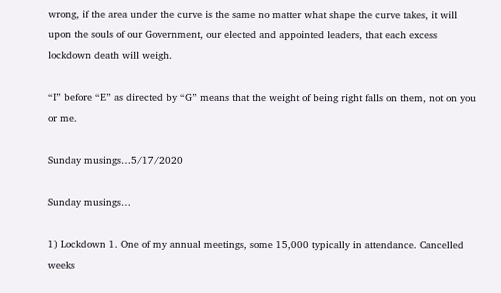wrong, if the area under the curve is the same no matter what shape the curve takes, it will upon the souls of our Government, our elected and appointed leaders, that each excess lockdown death will weigh.

“I” before “E” as directed by “G” means that the weight of being right falls on them, not on you or me.

Sunday musings…5/17/2020

Sunday musings…

1) Lockdown 1. One of my annual meetings, some 15,000 typically in attendance. Cancelled weeks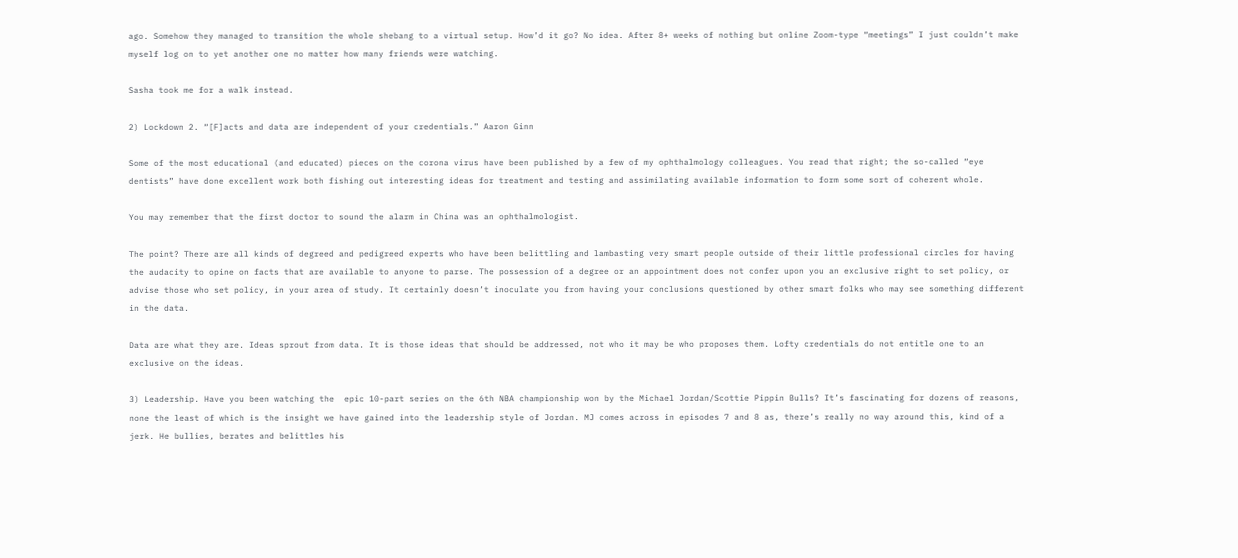ago. Somehow they managed to transition the whole shebang to a virtual setup. How’d it go? No idea. After 8+ weeks of nothing but online Zoom-type “meetings” I just couldn’t make myself log on to yet another one no matter how many friends were watching.

Sasha took me for a walk instead.

2) Lockdown 2. “[F]acts and data are independent of your credentials.” Aaron Ginn

Some of the most educational (and educated) pieces on the corona virus have been published by a few of my ophthalmology colleagues. You read that right; the so-called “eye dentists” have done excellent work both fishing out interesting ideas for treatment and testing and assimilating available information to form some sort of coherent whole.

You may remember that the first doctor to sound the alarm in China was an ophthalmologist.

The point? There are all kinds of degreed and pedigreed experts who have been belittling and lambasting very smart people outside of their little professional circles for having the audacity to opine on facts that are available to anyone to parse. The possession of a degree or an appointment does not confer upon you an exclusive right to set policy, or advise those who set policy, in your area of study. It certainly doesn’t inoculate you from having your conclusions questioned by other smart folks who may see something different in the data.

Data are what they are. Ideas sprout from data. It is those ideas that should be addressed, not who it may be who proposes them. Lofty credentials do not entitle one to an exclusive on the ideas.

3) Leadership. Have you been watching the  epic 10-part series on the 6th NBA championship won by the Michael Jordan/Scottie Pippin Bulls? It’s fascinating for dozens of reasons, none the least of which is the insight we have gained into the leadership style of Jordan. MJ comes across in episodes 7 and 8 as, there’s really no way around this, kind of a jerk. He bullies, berates and belittles his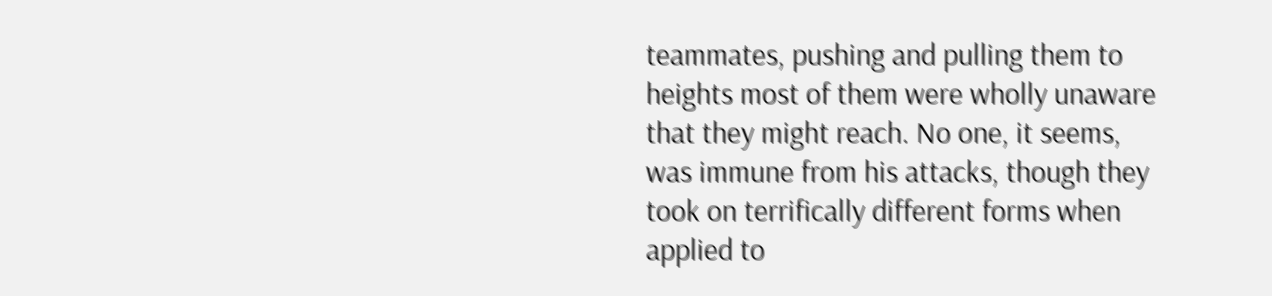teammates, pushing and pulling them to heights most of them were wholly unaware that they might reach. No one, it seems, was immune from his attacks, though they took on terrifically different forms when applied to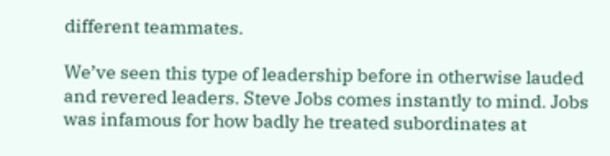different teammates.

We’ve seen this type of leadership before in otherwise lauded and revered leaders. Steve Jobs comes instantly to mind. Jobs was infamous for how badly he treated subordinates at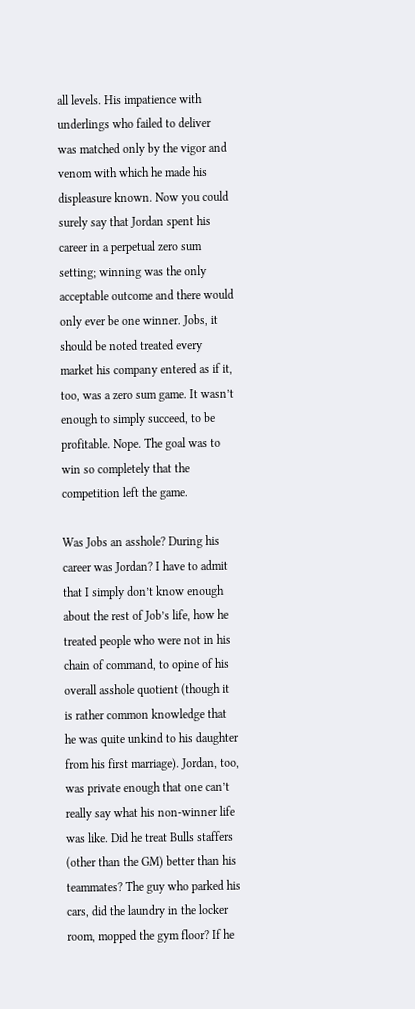all levels. His impatience with underlings who failed to deliver was matched only by the vigor and venom with which he made his displeasure known. Now you could surely say that Jordan spent his career in a perpetual zero sum setting; winning was the only acceptable outcome and there would only ever be one winner. Jobs, it should be noted treated every market his company entered as if it, too, was a zero sum game. It wasn’t enough to simply succeed, to be profitable. Nope. The goal was to win so completely that the competition left the game.

Was Jobs an asshole? During his career was Jordan? I have to admit that I simply don’t know enough about the rest of Job’s life, how he treated people who were not in his chain of command, to opine of his overall asshole quotient (though it is rather common knowledge that he was quite unkind to his daughter from his first marriage). Jordan, too, was private enough that one can’t really say what his non-winner life was like. Did he treat Bulls staffers (other than the GM) better than his teammates? The guy who parked his cars, did the laundry in the locker room, mopped the gym floor? If he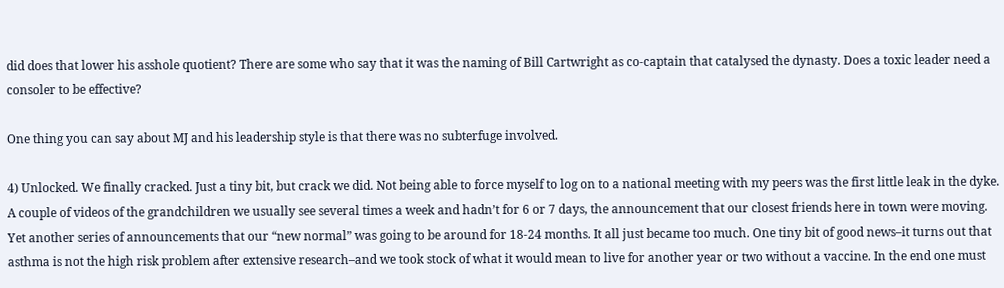did does that lower his asshole quotient? There are some who say that it was the naming of Bill Cartwright as co-captain that catalysed the dynasty. Does a toxic leader need a consoler to be effective?

One thing you can say about MJ and his leadership style is that there was no subterfuge involved.

4) Unlocked. We finally cracked. Just a tiny bit, but crack we did. Not being able to force myself to log on to a national meeting with my peers was the first little leak in the dyke. A couple of videos of the grandchildren we usually see several times a week and hadn’t for 6 or 7 days, the announcement that our closest friends here in town were moving. Yet another series of announcements that our “new normal” was going to be around for 18-24 months. It all just became too much. One tiny bit of good news–it turns out that asthma is not the high risk problem after extensive research–and we took stock of what it would mean to live for another year or two without a vaccine. In the end one must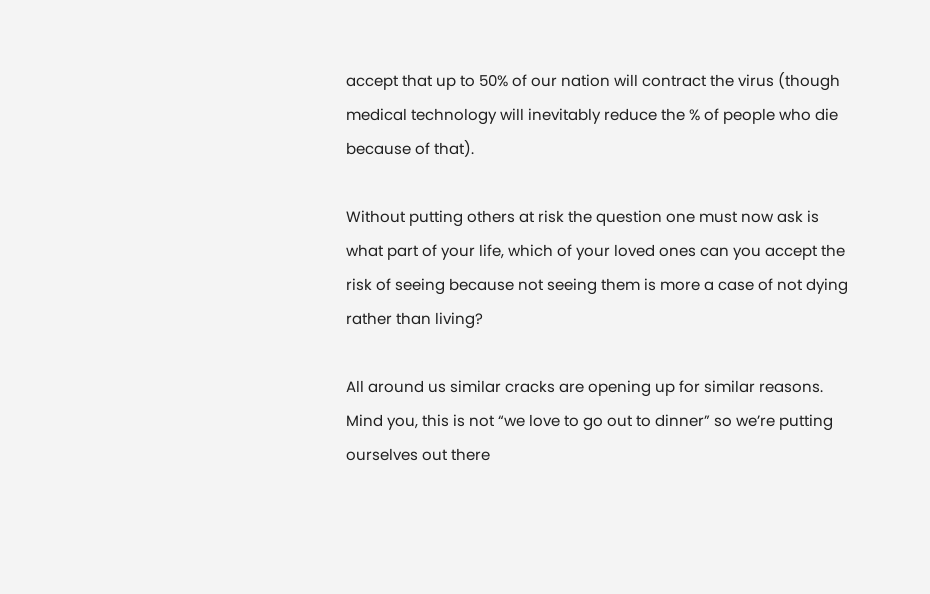accept that up to 50% of our nation will contract the virus (though medical technology will inevitably reduce the % of people who die because of that).

Without putting others at risk the question one must now ask is what part of your life, which of your loved ones can you accept the risk of seeing because not seeing them is more a case of not dying rather than living?

All around us similar cracks are opening up for similar reasons. Mind you, this is not “we love to go out to dinner” so we’re putting ourselves out there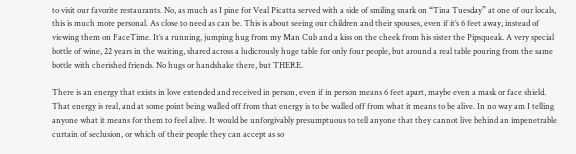to visit our favorite restaurants. No, as much as I pine for Veal Picatta served with a side of smiling snark on “Tina Tuesday” at one of our locals, this is much more personal. As close to need as can be. This is about seeing our children and their spouses, even if it’s 6 feet away, instead of viewing them on FaceTime. It’s a running, jumping hug from my Man Cub and a kiss on the cheek from his sister the Pipsqueak. A very special bottle of wine, 22 years in the waiting, shared across a ludicrously huge table for only four people, but around a real table pouring from the same bottle with cherished friends. No hugs or handshake there, but THERE.

There is an energy that exists in love extended and received in person, even if in person means 6 feet apart, maybe even a mask or face shield. That energy is real, and at some point being walled off from that energy is to be walled off from what it means to be alive. In no way am I telling anyone what it means for them to feel alive. It would be unforgivably presumptuous to tell anyone that they cannot live behind an impenetrable curtain of seclusion, or which of their people they can accept as so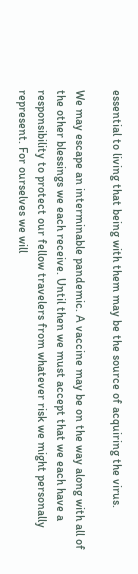essential to living that being with them may be the source of acquiring the virus.

We may escape an interminable pandemic. A vaccine may be on the way along with all of the other blessings we each receive. Until then we must accept that we each have a responsibility to protect our fellow travelers from whatever risk we might personally represent. For ourselves we will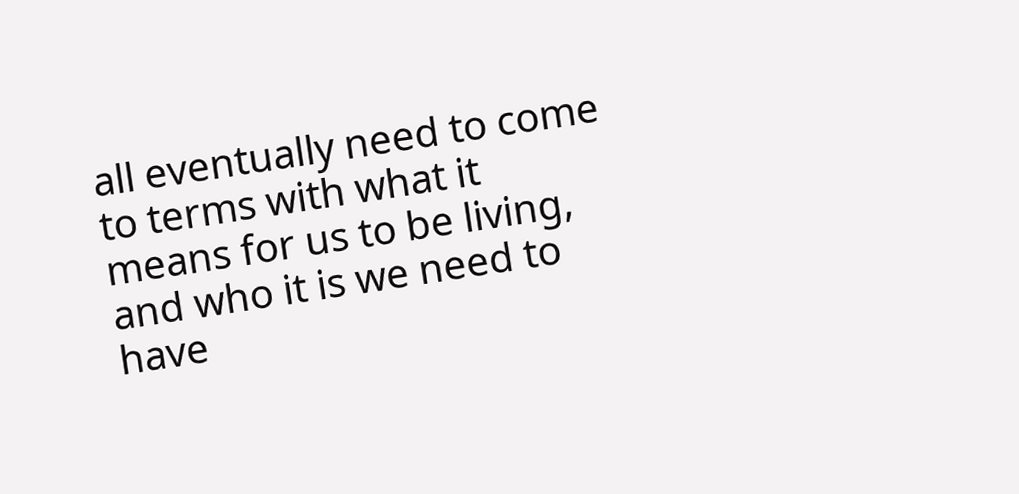all eventually need to come to terms with what it means for us to be living, and who it is we need to have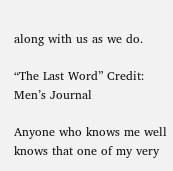along with us as we do.

“The Last Word” Credit: Men’s Journal

Anyone who knows me well knows that one of my very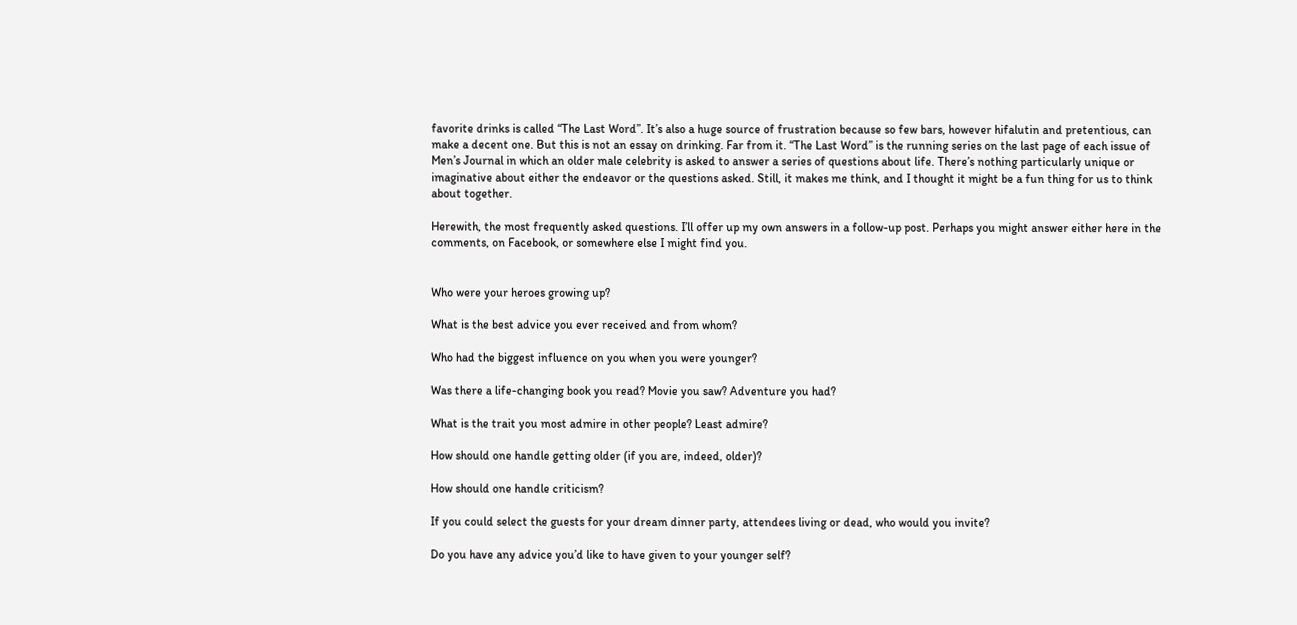favorite drinks is called “The Last Word”. It’s also a huge source of frustration because so few bars, however hifalutin and pretentious, can make a decent one. But this is not an essay on drinking. Far from it. “The Last Word” is the running series on the last page of each issue of Men’s Journal in which an older male celebrity is asked to answer a series of questions about life. There’s nothing particularly unique or imaginative about either the endeavor or the questions asked. Still, it makes me think, and I thought it might be a fun thing for us to think about together.

Herewith, the most frequently asked questions. I’ll offer up my own answers in a follow-up post. Perhaps you might answer either here in the comments, on Facebook, or somewhere else I might find you.


Who were your heroes growing up?

What is the best advice you ever received and from whom?

Who had the biggest influence on you when you were younger?

Was there a life-changing book you read? Movie you saw? Adventure you had?

What is the trait you most admire in other people? Least admire?

How should one handle getting older (if you are, indeed, older)?

How should one handle criticism?

If you could select the guests for your dream dinner party, attendees living or dead, who would you invite?

Do you have any advice you’d like to have given to your younger self?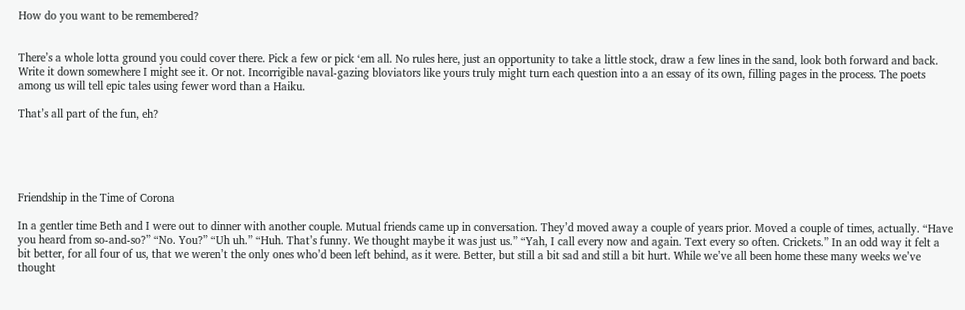How do you want to be remembered?


There’s a whole lotta ground you could cover there. Pick a few or pick ‘em all. No rules here, just an opportunity to take a little stock, draw a few lines in the sand, look both forward and back. Write it down somewhere I might see it. Or not. Incorrigible naval-gazing bloviators like yours truly might turn each question into a an essay of its own, filling pages in the process. The poets among us will tell epic tales using fewer word than a Haiku.

That’s all part of the fun, eh?





Friendship in the Time of Corona

In a gentler time Beth and I were out to dinner with another couple. Mutual friends came up in conversation. They’d moved away a couple of years prior. Moved a couple of times, actually. “Have you heard from so-and-so?” “No. You?” “Uh uh.” “Huh. That’s funny. We thought maybe it was just us.” “Yah, I call every now and again. Text every so often. Crickets.” In an odd way it felt a bit better, for all four of us, that we weren’t the only ones who’d been left behind, as it were. Better, but still a bit sad and still a bit hurt. While we’ve all been home these many weeks we’ve thought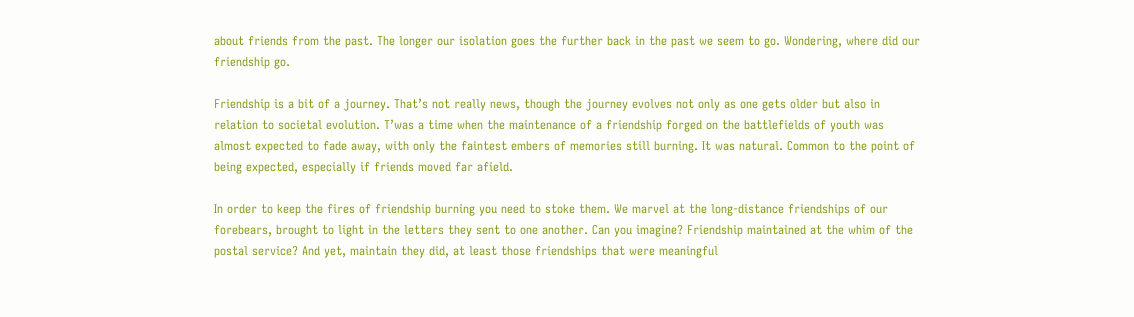about friends from the past. The longer our isolation goes the further back in the past we seem to go. Wondering, where did our friendship go.

Friendship is a bit of a journey. That’s not really news, though the journey evolves not only as one gets older but also in relation to societal evolution. T’was a time when the maintenance of a friendship forged on the battlefields of youth was almost expected to fade away, with only the faintest embers of memories still burning. It was natural. Common to the point of being expected, especially if friends moved far afield.

In order to keep the fires of friendship burning you need to stoke them. We marvel at the long-distance friendships of our forebears, brought to light in the letters they sent to one another. Can you imagine? Friendship maintained at the whim of the postal service? And yet, maintain they did, at least those friendships that were meaningful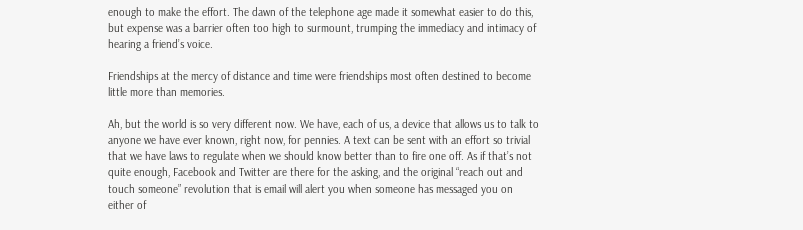enough to make the effort. The dawn of the telephone age made it somewhat easier to do this, but expense was a barrier often too high to surmount, trumping the immediacy and intimacy of hearing a friend’s voice.

Friendships at the mercy of distance and time were friendships most often destined to become little more than memories.

Ah, but the world is so very different now. We have, each of us, a device that allows us to talk to anyone we have ever known, right now, for pennies. A text can be sent with an effort so trivial that we have laws to regulate when we should know better than to fire one off. As if that’s not quite enough, Facebook and Twitter are there for the asking, and the original “reach out and touch someone” revolution that is email will alert you when someone has messaged you on either of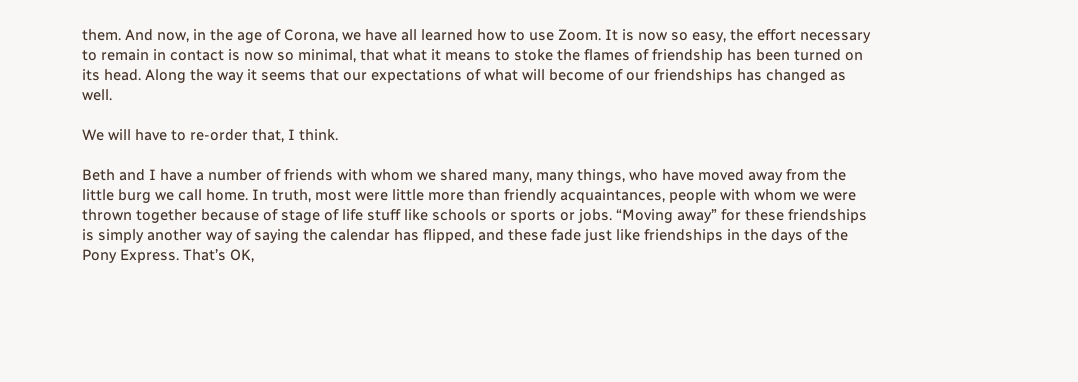them. And now, in the age of Corona, we have all learned how to use Zoom. It is now so easy, the effort necessary to remain in contact is now so minimal, that what it means to stoke the flames of friendship has been turned on its head. Along the way it seems that our expectations of what will become of our friendships has changed as well.

We will have to re-order that, I think.

Beth and I have a number of friends with whom we shared many, many things, who have moved away from the little burg we call home. In truth, most were little more than friendly acquaintances, people with whom we were thrown together because of stage of life stuff like schools or sports or jobs. “Moving away” for these friendships is simply another way of saying the calendar has flipped, and these fade just like friendships in the days of the Pony Express. That’s OK,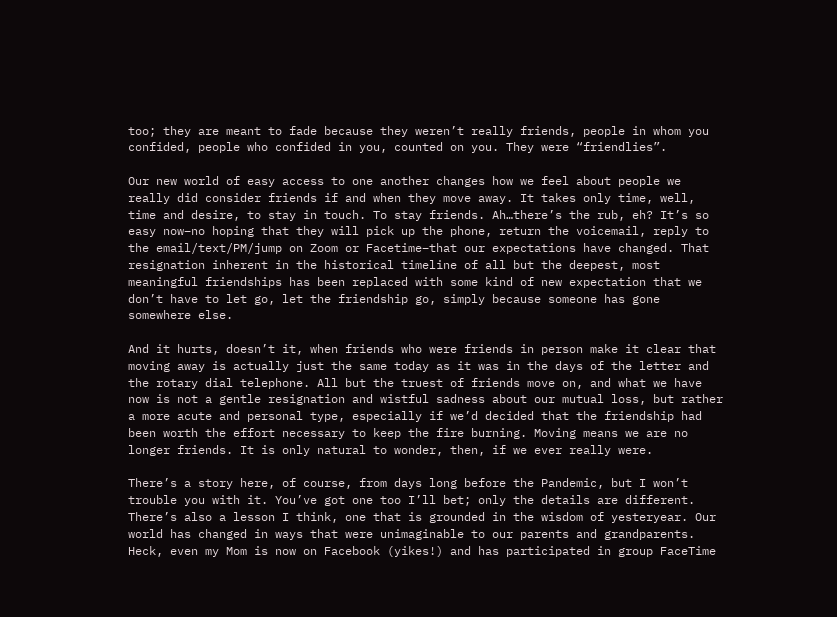too; they are meant to fade because they weren’t really friends, people in whom you confided, people who confided in you, counted on you. They were “friendlies”.

Our new world of easy access to one another changes how we feel about people we really did consider friends if and when they move away. It takes only time, well, time and desire, to stay in touch. To stay friends. Ah…there’s the rub, eh? It’s so easy now–no hoping that they will pick up the phone, return the voicemail, reply to the email/text/PM/jump on Zoom or Facetime–that our expectations have changed. That resignation inherent in the historical timeline of all but the deepest, most meaningful friendships has been replaced with some kind of new expectation that we don’t have to let go, let the friendship go, simply because someone has gone somewhere else.

And it hurts, doesn’t it, when friends who were friends in person make it clear that moving away is actually just the same today as it was in the days of the letter and the rotary dial telephone. All but the truest of friends move on, and what we have now is not a gentle resignation and wistful sadness about our mutual loss, but rather a more acute and personal type, especially if we’d decided that the friendship had been worth the effort necessary to keep the fire burning. Moving means we are no longer friends. It is only natural to wonder, then, if we ever really were.

There’s a story here, of course, from days long before the Pandemic, but I won’t trouble you with it. You’ve got one too I’ll bet; only the details are different. There’s also a lesson I think, one that is grounded in the wisdom of yesteryear. Our world has changed in ways that were unimaginable to our parents and grandparents. Heck, even my Mom is now on Facebook (yikes!) and has participated in group FaceTime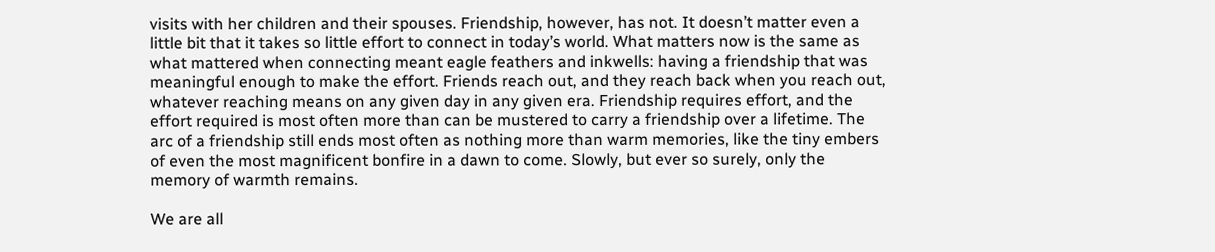visits with her children and their spouses. Friendship, however, has not. It doesn’t matter even a little bit that it takes so little effort to connect in today’s world. What matters now is the same as what mattered when connecting meant eagle feathers and inkwells: having a friendship that was meaningful enough to make the effort. Friends reach out, and they reach back when you reach out, whatever reaching means on any given day in any given era. Friendship requires effort, and the effort required is most often more than can be mustered to carry a friendship over a lifetime. The arc of a friendship still ends most often as nothing more than warm memories, like the tiny embers of even the most magnificent bonfire in a dawn to come. Slowly, but ever so surely, only the memory of warmth remains.

We are all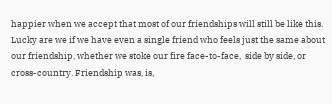happier when we accept that most of our friendships will still be like this. Lucky are we if we have even a single friend who feels just the same about our friendship, whether we stoke our fire face-to-face,  side by side, or cross-country. Friendship was, is,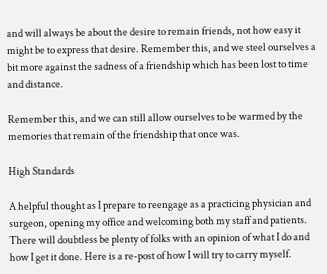and will always be about the desire to remain friends, not how easy it might be to express that desire. Remember this, and we steel ourselves a bit more against the sadness of a friendship which has been lost to time and distance.

Remember this, and we can still allow ourselves to be warmed by the memories that remain of the friendship that once was.

High Standards

A helpful thought as I prepare to reengage as a practicing physician and surgeon, opening my office and welcoming both my staff and patients.
There will doubtless be plenty of folks with an opinion of what I do and how I get it done. Here is a re-post of how I will try to carry myself.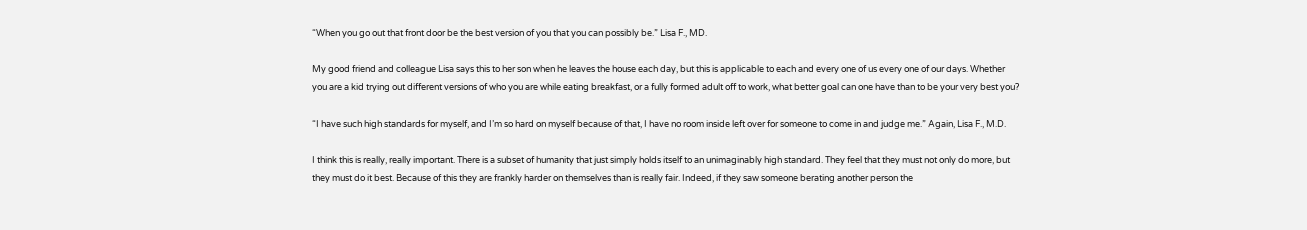“When you go out that front door be the best version of you that you can possibly be.” Lisa F., MD.

My good friend and colleague Lisa says this to her son when he leaves the house each day, but this is applicable to each and every one of us every one of our days. Whether you are a kid trying out different versions of who you are while eating breakfast, or a fully formed adult off to work, what better goal can one have than to be your very best you?

“I have such high standards for myself, and I’m so hard on myself because of that, I have no room inside left over for someone to come in and judge me.” Again, Lisa F., M.D.

I think this is really, really important. There is a subset of humanity that just simply holds itself to an unimaginably high standard. They feel that they must not only do more, but they must do it best. Because of this they are frankly harder on themselves than is really fair. Indeed, if they saw someone berating another person the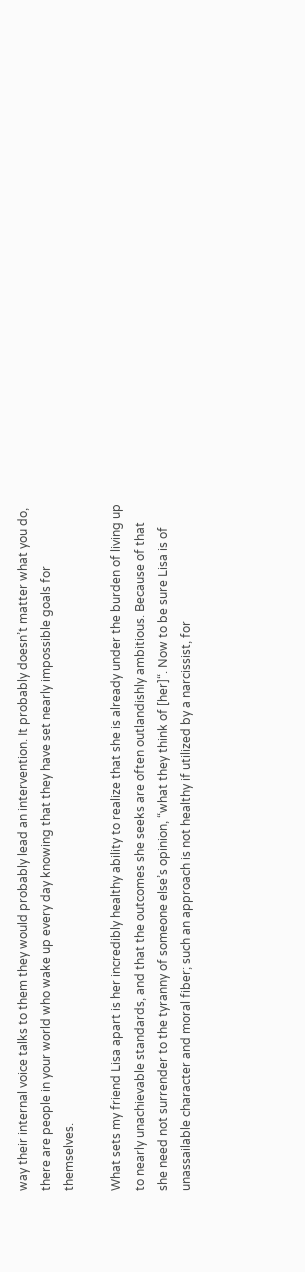way their internal voice talks to them they would probably lead an intervention. It probably doesn’t matter what you do, there are people in your world who wake up every day knowing that they have set nearly impossible goals for themselves.

What sets my friend Lisa apart is her incredibly healthy ability to realize that she is already under the burden of living up to nearly unachievable standards, and that the outcomes she seeks are often outlandishly ambitious. Because of that she need not surrender to the tyranny of someone else’s opinion, “what they think of [her]“. Now to be sure Lisa is of unassailable character and moral fiber; such an approach is not healthy if utilized by a narcissist, for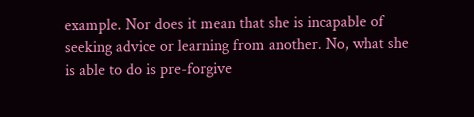example. Nor does it mean that she is incapable of seeking advice or learning from another. No, what she is able to do is pre-forgive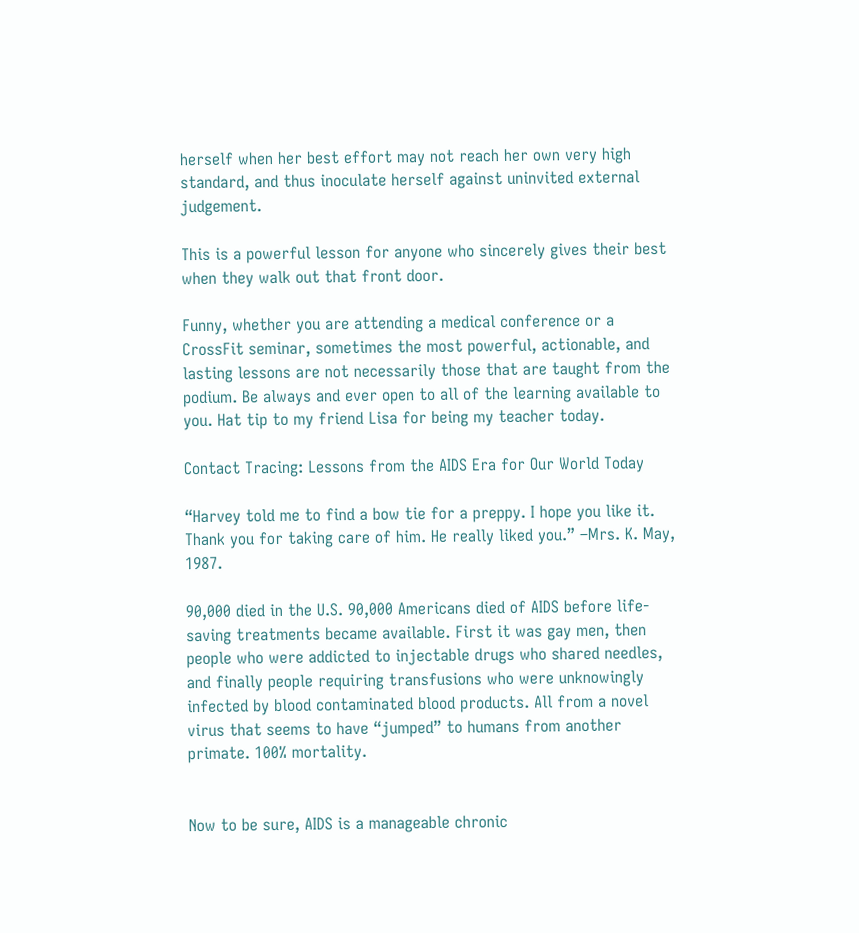herself when her best effort may not reach her own very high standard, and thus inoculate herself against uninvited external judgement.

This is a powerful lesson for anyone who sincerely gives their best when they walk out that front door.

Funny, whether you are attending a medical conference or a CrossFit seminar, sometimes the most powerful, actionable, and lasting lessons are not necessarily those that are taught from the podium. Be always and ever open to all of the learning available to you. Hat tip to my friend Lisa for being my teacher today.

Contact Tracing: Lessons from the AIDS Era for Our World Today

“Harvey told me to find a bow tie for a preppy. I hope you like it. Thank you for taking care of him. He really liked you.” –Mrs. K. May, 1987.

90,000 died in the U.S. 90,000 Americans died of AIDS before life-saving treatments became available. First it was gay men, then people who were addicted to injectable drugs who shared needles, and finally people requiring transfusions who were unknowingly infected by blood contaminated blood products. All from a novel virus that seems to have “jumped” to humans from another primate. 100% mortality.


Now to be sure, AIDS is a manageable chronic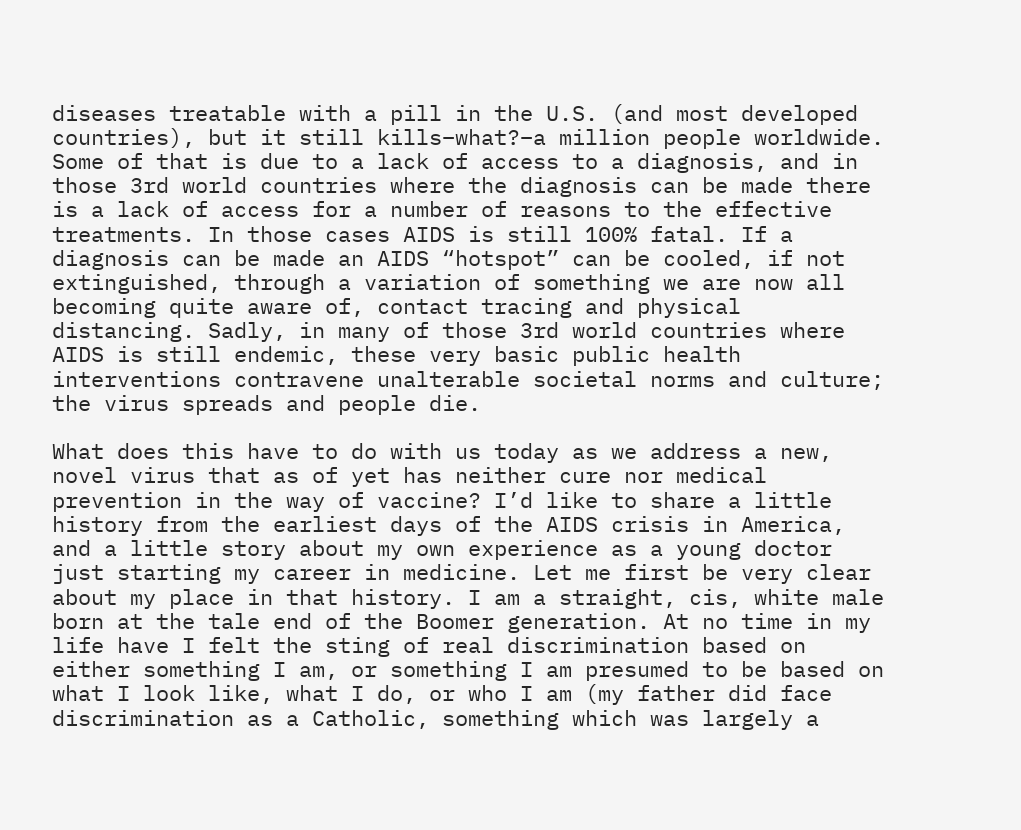diseases treatable with a pill in the U.S. (and most developed countries), but it still kills–what?–a million people worldwide. Some of that is due to a lack of access to a diagnosis, and in those 3rd world countries where the diagnosis can be made there is a lack of access for a number of reasons to the effective treatments. In those cases AIDS is still 100% fatal. If a diagnosis can be made an AIDS “hotspot” can be cooled, if not extinguished, through a variation of something we are now all becoming quite aware of, contact tracing and physical distancing. Sadly, in many of those 3rd world countries where AIDS is still endemic, these very basic public health interventions contravene unalterable societal norms and culture; the virus spreads and people die.

What does this have to do with us today as we address a new, novel virus that as of yet has neither cure nor medical prevention in the way of vaccine? I’d like to share a little history from the earliest days of the AIDS crisis in America, and a little story about my own experience as a young doctor just starting my career in medicine. Let me first be very clear about my place in that history. I am a straight, cis, white male born at the tale end of the Boomer generation. At no time in my life have I felt the sting of real discrimination based on either something I am, or something I am presumed to be based on what I look like, what I do, or who I am (my father did face discrimination as a Catholic, something which was largely a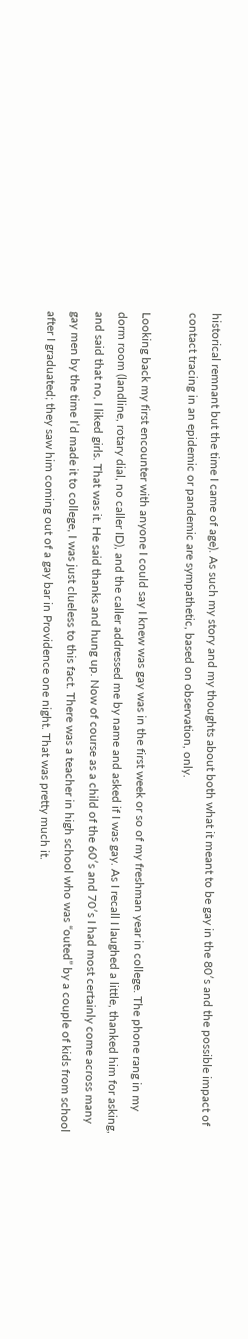historical remnant but the time I came of age). As such my story and my thoughts about both what it meant to be gay in the 80′s and the possible impact of contact tracing in an epidemic or pandemic are sympathetic, based on observation, only.

Looking back my first encounter with anyone I could say I knew was gay was in the first week or so of my freshman year in college. The phone rang in my dorm room (landline, rotary dial, no caller ID), and the caller addressed me by name and asked if I was gay. As I recall I laughed a little, thanked him for asking, and said that no, I liked girls. That was it. He said thanks and hung up. Now of course as a child of the 60′s and 70′s I had most certainly come across many gay men by the time I’d made it to college, I was just clueless to this fact. There was a teacher in high school who was “outed” by a couple of kids from school after I graduated; they saw him coming out of a gay bar in Providence one night. That was pretty much it.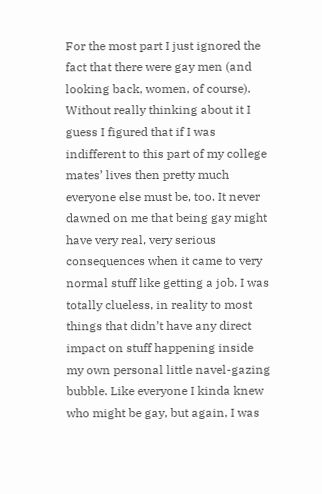For the most part I just ignored the fact that there were gay men (and looking back, women, of course). Without really thinking about it I guess I figured that if I was indifferent to this part of my college mates’ lives then pretty much everyone else must be, too. It never dawned on me that being gay might have very real, very serious consequences when it came to very normal stuff like getting a job. I was totally clueless, in reality to most things that didn’t have any direct impact on stuff happening inside my own personal little navel-gazing bubble. Like everyone I kinda knew who might be gay, but again, I was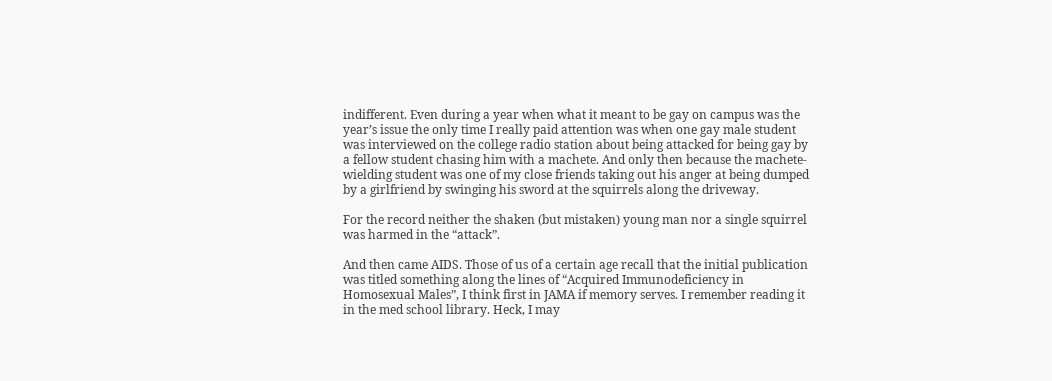indifferent. Even during a year when what it meant to be gay on campus was the year’s issue the only time I really paid attention was when one gay male student was interviewed on the college radio station about being attacked for being gay by a fellow student chasing him with a machete. And only then because the machete-wielding student was one of my close friends taking out his anger at being dumped by a girlfriend by swinging his sword at the squirrels along the driveway.

For the record neither the shaken (but mistaken) young man nor a single squirrel was harmed in the “attack”.

And then came AIDS. Those of us of a certain age recall that the initial publication was titled something along the lines of “Acquired Immunodeficiency in Homosexual Males”, I think first in JAMA if memory serves. I remember reading it in the med school library. Heck, I may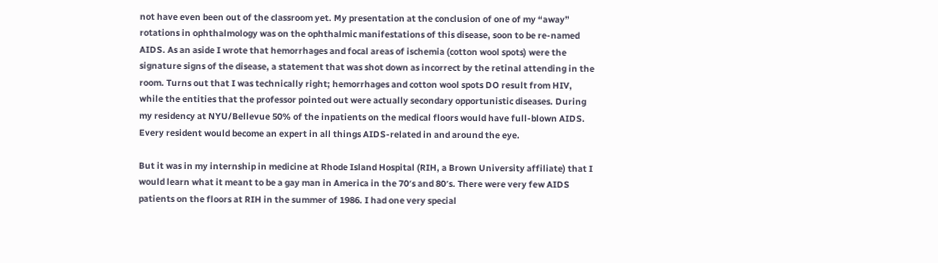not have even been out of the classroom yet. My presentation at the conclusion of one of my “away” rotations in ophthalmology was on the ophthalmic manifestations of this disease, soon to be re-named AIDS. As an aside I wrote that hemorrhages and focal areas of ischemia (cotton wool spots) were the signature signs of the disease, a statement that was shot down as incorrect by the retinal attending in the room. Turns out that I was technically right; hemorrhages and cotton wool spots DO result from HIV, while the entities that the professor pointed out were actually secondary opportunistic diseases. During my residency at NYU/Bellevue 50% of the inpatients on the medical floors would have full-blown AIDS. Every resident would become an expert in all things AIDS-related in and around the eye.

But it was in my internship in medicine at Rhode Island Hospital (RIH, a Brown University affiliate) that I would learn what it meant to be a gay man in America in the 70′s and 80′s. There were very few AIDS patients on the floors at RIH in the summer of 1986. I had one very special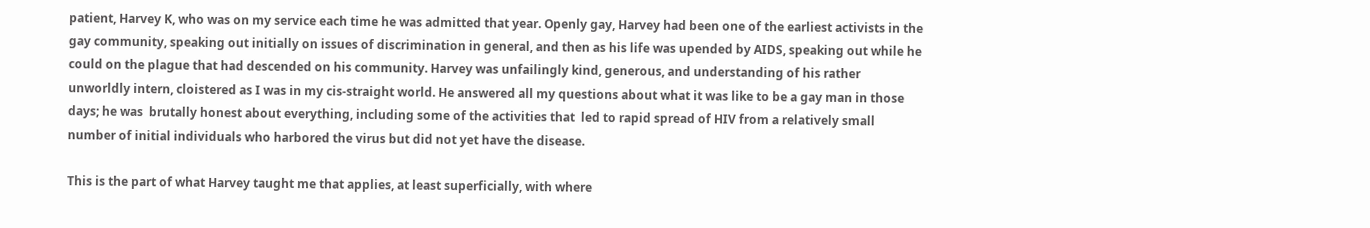patient, Harvey K, who was on my service each time he was admitted that year. Openly gay, Harvey had been one of the earliest activists in the gay community, speaking out initially on issues of discrimination in general, and then as his life was upended by AIDS, speaking out while he could on the plague that had descended on his community. Harvey was unfailingly kind, generous, and understanding of his rather unworldly intern, cloistered as I was in my cis-straight world. He answered all my questions about what it was like to be a gay man in those days; he was  brutally honest about everything, including some of the activities that  led to rapid spread of HIV from a relatively small number of initial individuals who harbored the virus but did not yet have the disease.

This is the part of what Harvey taught me that applies, at least superficially, with where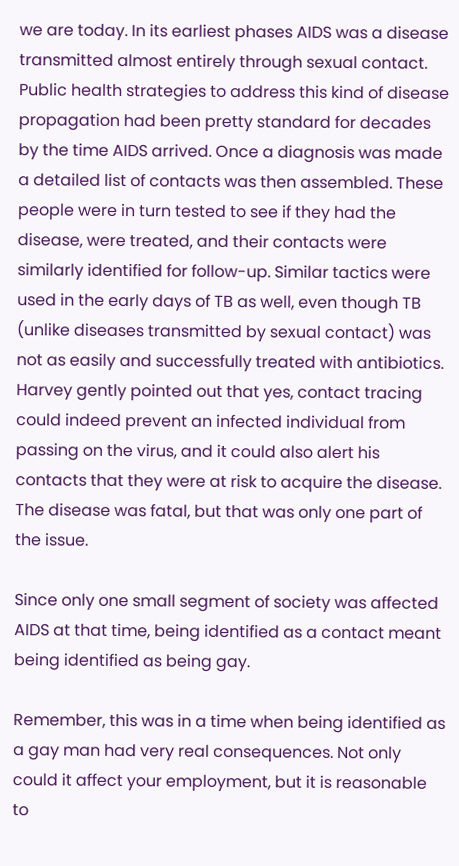we are today. In its earliest phases AIDS was a disease transmitted almost entirely through sexual contact. Public health strategies to address this kind of disease propagation had been pretty standard for decades by the time AIDS arrived. Once a diagnosis was made a detailed list of contacts was then assembled. These people were in turn tested to see if they had the disease, were treated, and their contacts were similarly identified for follow-up. Similar tactics were used in the early days of TB as well, even though TB (unlike diseases transmitted by sexual contact) was not as easily and successfully treated with antibiotics. Harvey gently pointed out that yes, contact tracing could indeed prevent an infected individual from passing on the virus, and it could also alert his contacts that they were at risk to acquire the disease. The disease was fatal, but that was only one part of the issue.

Since only one small segment of society was affected AIDS at that time, being identified as a contact meant being identified as being gay.

Remember, this was in a time when being identified as a gay man had very real consequences. Not only could it affect your employment, but it is reasonable to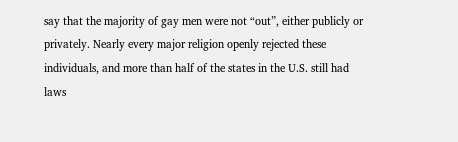say that the majority of gay men were not “out”, either publicly or privately. Nearly every major religion openly rejected these individuals, and more than half of the states in the U.S. still had laws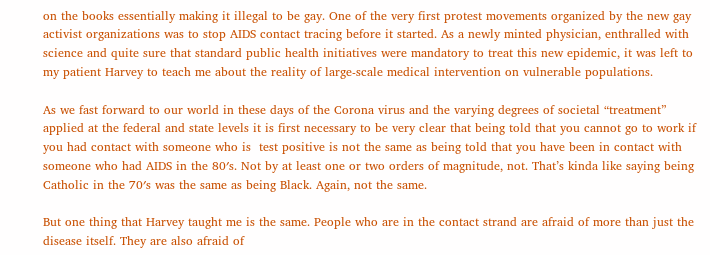on the books essentially making it illegal to be gay. One of the very first protest movements organized by the new gay activist organizations was to stop AIDS contact tracing before it started. As a newly minted physician, enthralled with science and quite sure that standard public health initiatives were mandatory to treat this new epidemic, it was left to my patient Harvey to teach me about the reality of large-scale medical intervention on vulnerable populations.

As we fast forward to our world in these days of the Corona virus and the varying degrees of societal “treatment” applied at the federal and state levels it is first necessary to be very clear that being told that you cannot go to work if you had contact with someone who is  test positive is not the same as being told that you have been in contact with someone who had AIDS in the 80′s. Not by at least one or two orders of magnitude, not. That’s kinda like saying being Catholic in the 70′s was the same as being Black. Again, not the same.

But one thing that Harvey taught me is the same. People who are in the contact strand are afraid of more than just the disease itself. They are also afraid of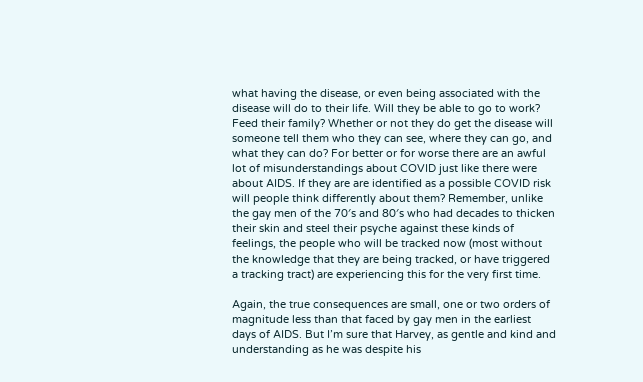what having the disease, or even being associated with the disease will do to their life. Will they be able to go to work? Feed their family? Whether or not they do get the disease will someone tell them who they can see, where they can go, and what they can do? For better or for worse there are an awful lot of misunderstandings about COVID just like there were about AIDS. If they are are identified as a possible COVID risk will people think differently about them? Remember, unlike the gay men of the 70′s and 80′s who had decades to thicken their skin and steel their psyche against these kinds of feelings, the people who will be tracked now (most without the knowledge that they are being tracked, or have triggered a tracking tract) are experiencing this for the very first time.

Again, the true consequences are small, one or two orders of magnitude less than that faced by gay men in the earliest days of AIDS. But I’m sure that Harvey, as gentle and kind and understanding as he was despite his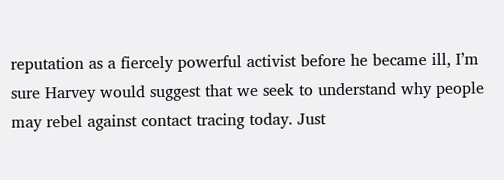reputation as a fiercely powerful activist before he became ill, I’m sure Harvey would suggest that we seek to understand why people may rebel against contact tracing today. Just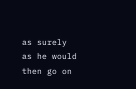as surely as he would then go on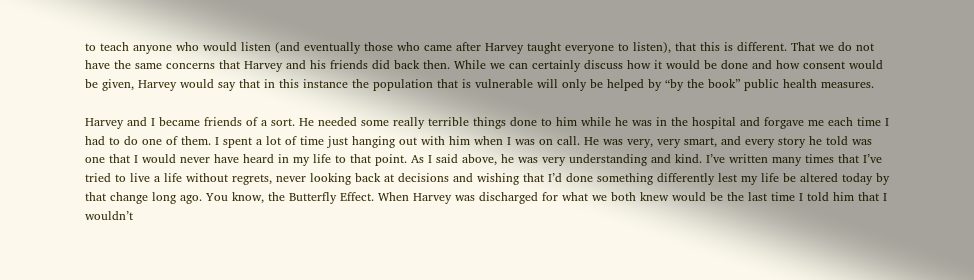to teach anyone who would listen (and eventually those who came after Harvey taught everyone to listen), that this is different. That we do not have the same concerns that Harvey and his friends did back then. While we can certainly discuss how it would be done and how consent would be given, Harvey would say that in this instance the population that is vulnerable will only be helped by “by the book” public health measures.

Harvey and I became friends of a sort. He needed some really terrible things done to him while he was in the hospital and forgave me each time I had to do one of them. I spent a lot of time just hanging out with him when I was on call. He was very, very smart, and every story he told was one that I would never have heard in my life to that point. As I said above, he was very understanding and kind. I’ve written many times that I’ve tried to live a life without regrets, never looking back at decisions and wishing that I’d done something differently lest my life be altered today by that change long ago. You know, the Butterfly Effect. When Harvey was discharged for what we both knew would be the last time I told him that I wouldn’t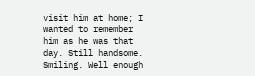visit him at home; I wanted to remember him as he was that day. Still handsome. Smiling. Well enough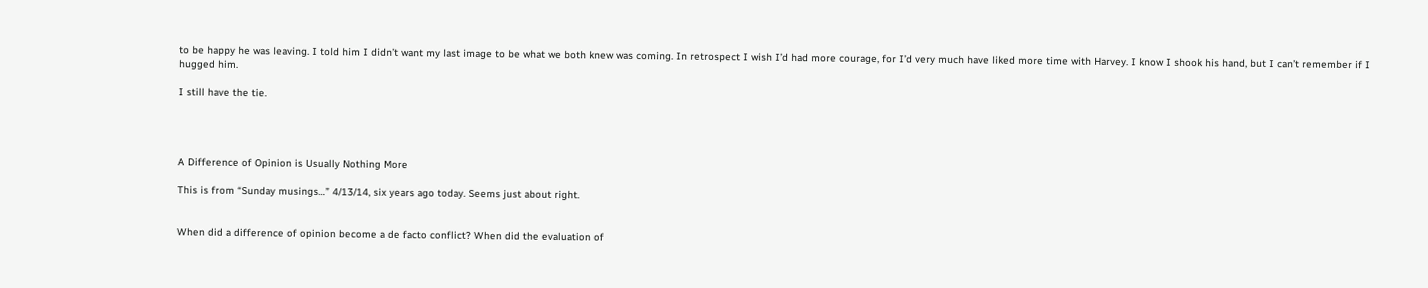to be happy he was leaving. I told him I didn’t want my last image to be what we both knew was coming. In retrospect I wish I’d had more courage, for I’d very much have liked more time with Harvey. I know I shook his hand, but I can’t remember if I hugged him.

I still have the tie.




A Difference of Opinion is Usually Nothing More

This is from “Sunday musings…” 4/13/14, six years ago today. Seems just about right.


When did a difference of opinion become a de facto conflict? When did the evaluation of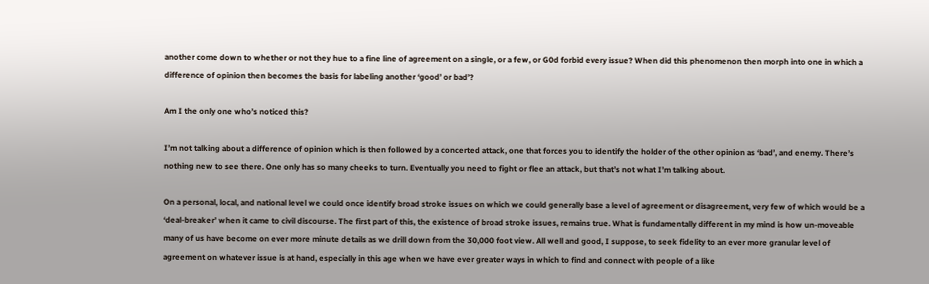another come down to whether or not they hue to a fine line of agreement on a single, or a few, or G0d forbid every issue? When did this phenomenon then morph into one in which a difference of opinion then becomes the basis for labeling another ‘good’ or bad’?

Am I the only one who’s noticed this?

I’m not talking about a difference of opinion which is then followed by a concerted attack, one that forces you to identify the holder of the other opinion as ‘bad’, and enemy. There’s nothing new to see there. One only has so many cheeks to turn. Eventually you need to fight or flee an attack, but that’s not what I’m talking about.

On a personal, local, and national level we could once identify broad stroke issues on which we could generally base a level of agreement or disagreement, very few of which would be a ‘deal-breaker’ when it came to civil discourse. The first part of this, the existence of broad stroke issues, remains true. What is fundamentally different in my mind is how un-moveable many of us have become on ever more minute details as we drill down from the 30,000 foot view. All well and good, I suppose, to seek fidelity to an ever more granular level of agreement on whatever issue is at hand, especially in this age when we have ever greater ways in which to find and connect with people of a like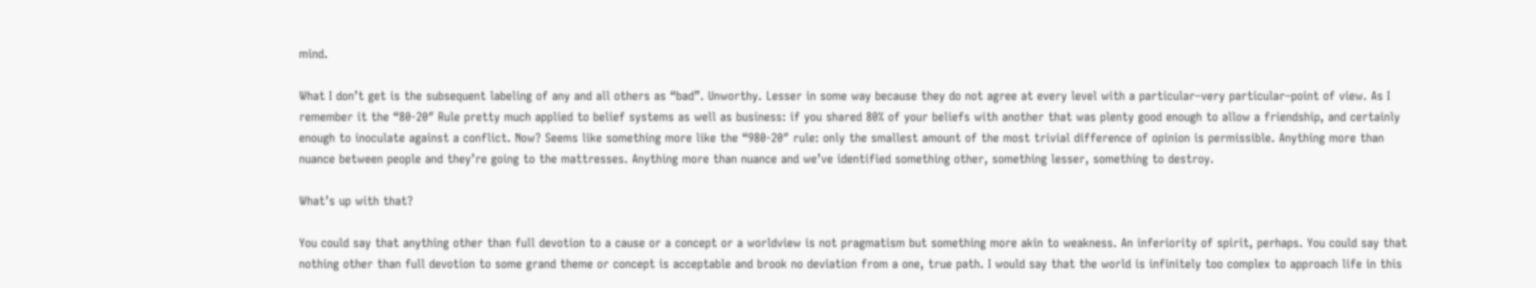mind.

What I don’t get is the subsequent labeling of any and all others as “bad”. Unworthy. Lesser in some way because they do not agree at every level with a particular–very particular–point of view. As I remember it the “80-20″ Rule pretty much applied to belief systems as well as business: if you shared 80% of your beliefs with another that was plenty good enough to allow a friendship, and certainly enough to inoculate against a conflict. Now? Seems like something more like the “980-20″ rule: only the smallest amount of the most trivial difference of opinion is permissible. Anything more than nuance between people and they’re going to the mattresses. Anything more than nuance and we’ve identified something other, something lesser, something to destroy.

What’s up with that?

You could say that anything other than full devotion to a cause or a concept or a worldview is not pragmatism but something more akin to weakness. An inferiority of spirit, perhaps. You could say that nothing other than full devotion to some grand theme or concept is acceptable and brook no deviation from a one, true path. I would say that the world is infinitely too complex to approach life in this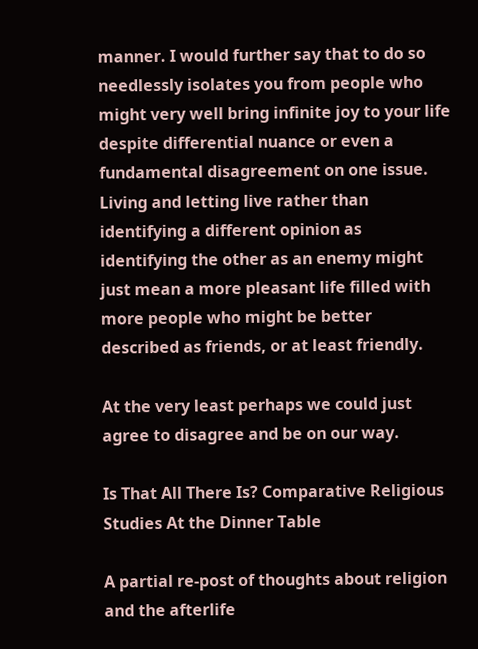manner. I would further say that to do so needlessly isolates you from people who might very well bring infinite joy to your life despite differential nuance or even a fundamental disagreement on one issue. Living and letting live rather than identifying a different opinion as identifying the other as an enemy might just mean a more pleasant life filled with more people who might be better described as friends, or at least friendly.

At the very least perhaps we could just agree to disagree and be on our way.

Is That All There Is? Comparative Religious Studies At the Dinner Table

A partial re-post of thoughts about religion and the afterlife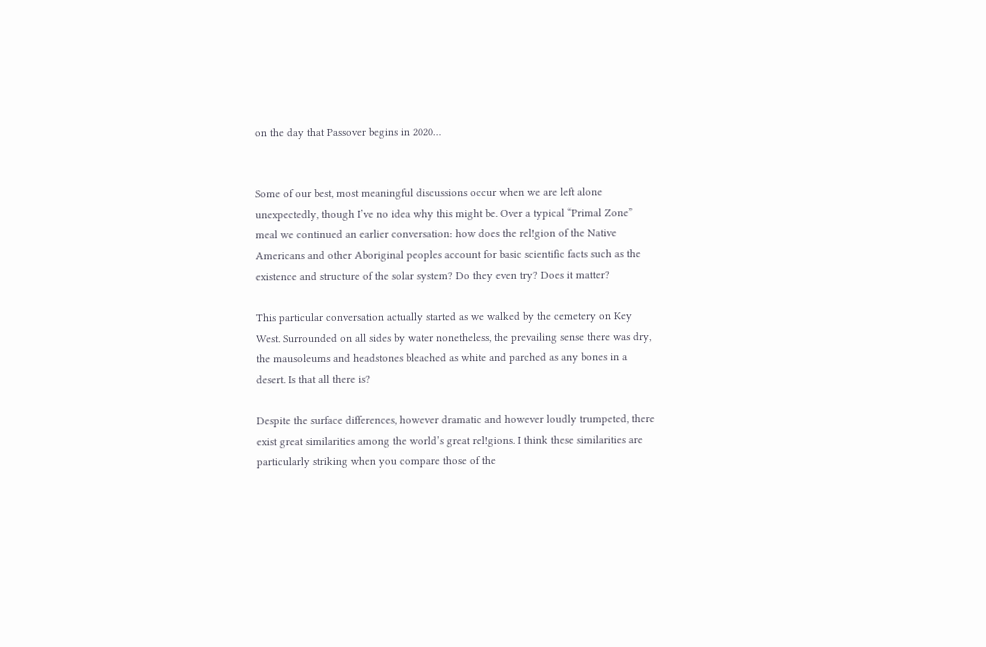on the day that Passover begins in 2020…


Some of our best, most meaningful discussions occur when we are left alone unexpectedly, though I’ve no idea why this might be. Over a typical “Primal Zone” meal we continued an earlier conversation: how does the rel!gion of the Native Americans and other Aboriginal peoples account for basic scientific facts such as the existence and structure of the solar system? Do they even try? Does it matter?

This particular conversation actually started as we walked by the cemetery on Key West. Surrounded on all sides by water nonetheless, the prevailing sense there was dry, the mausoleums and headstones bleached as white and parched as any bones in a desert. Is that all there is?

Despite the surface differences, however dramatic and however loudly trumpeted, there exist great similarities among the world’s great rel!gions. I think these similarities are particularly striking when you compare those of the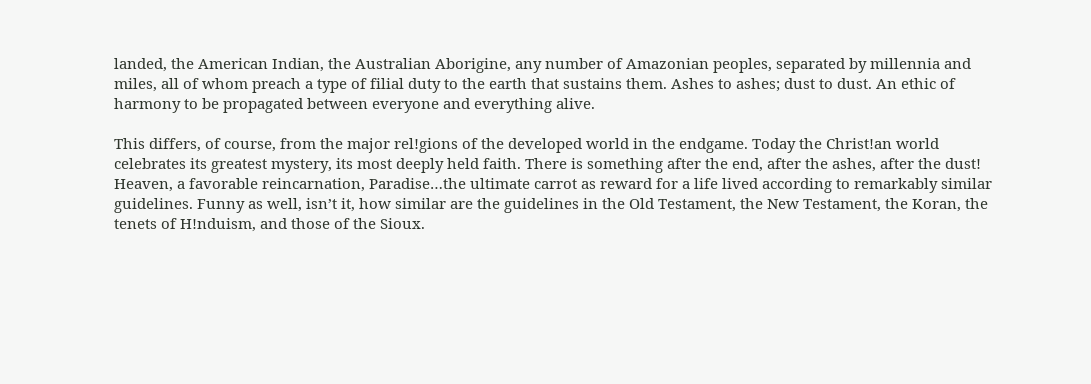landed, the American Indian, the Australian Aborigine, any number of Amazonian peoples, separated by millennia and miles, all of whom preach a type of filial duty to the earth that sustains them. Ashes to ashes; dust to dust. An ethic of harmony to be propagated between everyone and everything alive.

This differs, of course, from the major rel!gions of the developed world in the endgame. Today the Christ!an world celebrates its greatest mystery, its most deeply held faith. There is something after the end, after the ashes, after the dust! Heaven, a favorable reincarnation, Paradise…the ultimate carrot as reward for a life lived according to remarkably similar guidelines. Funny as well, isn’t it, how similar are the guidelines in the Old Testament, the New Testament, the Koran, the tenets of H!nduism, and those of the Sioux.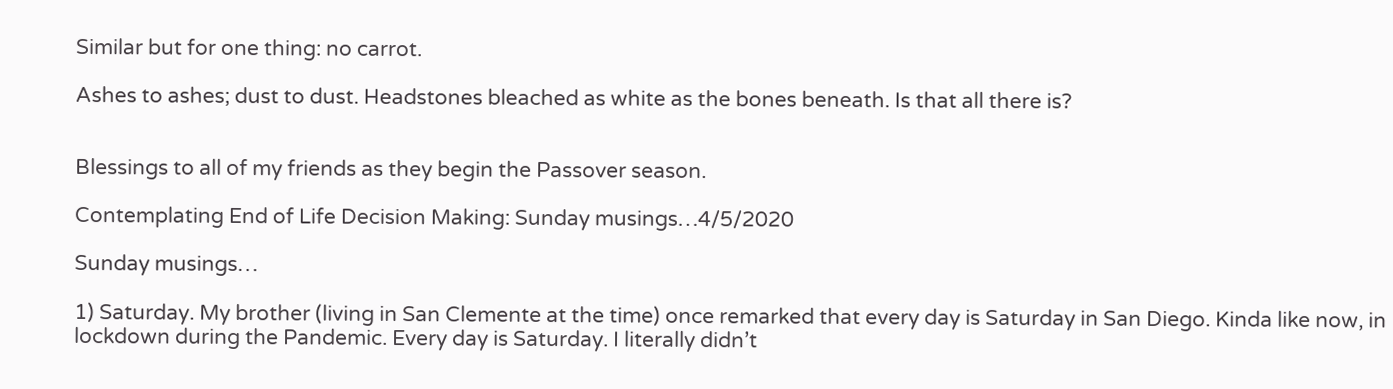Similar but for one thing: no carrot.

Ashes to ashes; dust to dust. Headstones bleached as white as the bones beneath. Is that all there is?


Blessings to all of my friends as they begin the Passover season.

Contemplating End of Life Decision Making: Sunday musings…4/5/2020

Sunday musings…

1) Saturday. My brother (living in San Clemente at the time) once remarked that every day is Saturday in San Diego. Kinda like now, in lockdown during the Pandemic. Every day is Saturday. I literally didn’t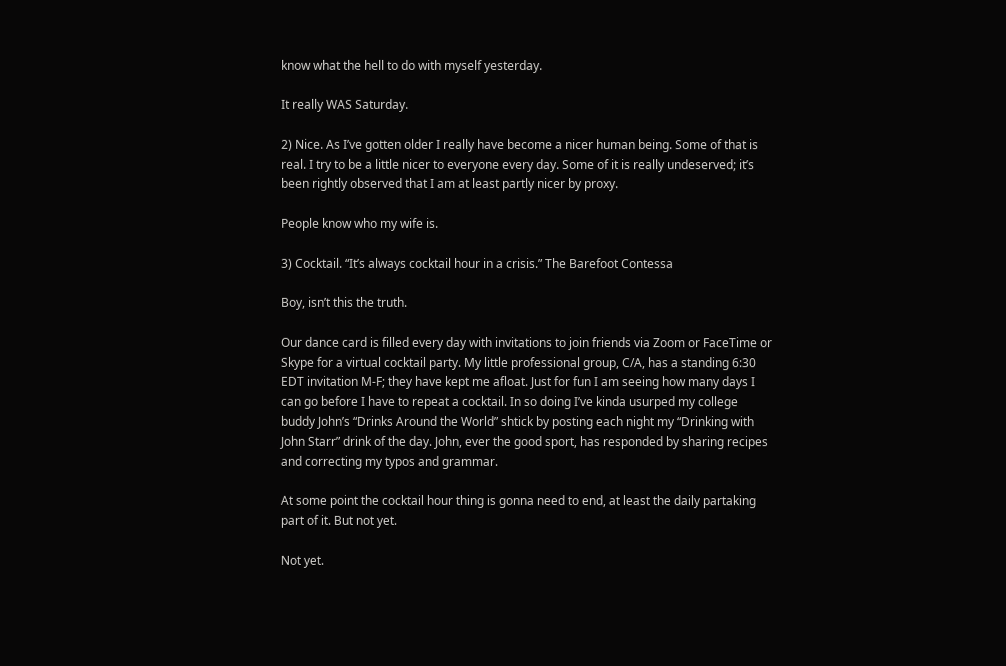know what the hell to do with myself yesterday.

It really WAS Saturday.

2) Nice. As I’ve gotten older I really have become a nicer human being. Some of that is real. I try to be a little nicer to everyone every day. Some of it is really undeserved; it’s been rightly observed that I am at least partly nicer by proxy.

People know who my wife is.

3) Cocktail. “It’s always cocktail hour in a crisis.” The Barefoot Contessa

Boy, isn’t this the truth.

Our dance card is filled every day with invitations to join friends via Zoom or FaceTime or Skype for a virtual cocktail party. My little professional group, C/A, has a standing 6:30 EDT invitation M-F; they have kept me afloat. Just for fun I am seeing how many days I can go before I have to repeat a cocktail. In so doing I’ve kinda usurped my college buddy John’s “Drinks Around the World” shtick by posting each night my “Drinking with John Starr” drink of the day. John, ever the good sport, has responded by sharing recipes and correcting my typos and grammar.

At some point the cocktail hour thing is gonna need to end, at least the daily partaking part of it. But not yet.

Not yet.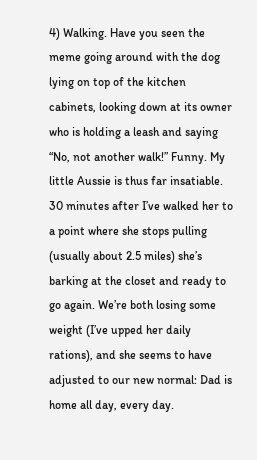4) Walking. Have you seen the meme going around with the dog lying on top of the kitchen cabinets, looking down at its owner who is holding a leash and saying “No, not another walk!” Funny. My little Aussie is thus far insatiable. 30 minutes after I’ve walked her to a point where she stops pulling (usually about 2.5 miles) she’s barking at the closet and ready to go again. We’re both losing some weight (I’ve upped her daily rations), and she seems to have adjusted to our new normal: Dad is home all day, every day.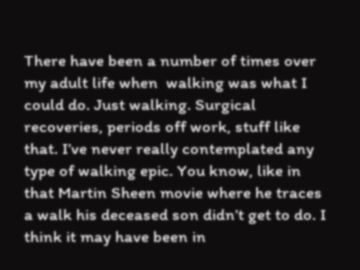There have been a number of times over my adult life when  walking was what I could do. Just walking. Surgical recoveries, periods off work, stuff like that. I’ve never really contemplated any type of walking epic. You know, like in that Martin Sheen movie where he traces a walk his deceased son didn’t get to do. I think it may have been in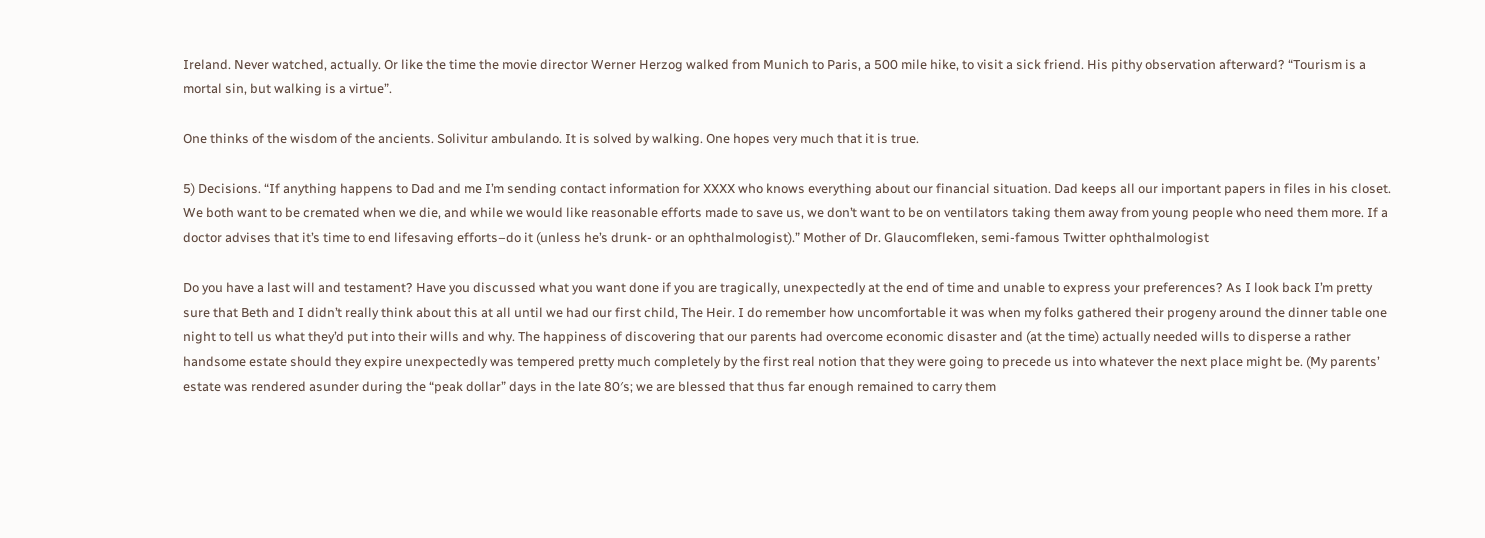Ireland. Never watched, actually. Or like the time the movie director Werner Herzog walked from Munich to Paris, a 500 mile hike, to visit a sick friend. His pithy observation afterward? “Tourism is a mortal sin, but walking is a virtue”.

One thinks of the wisdom of the ancients. Solivitur ambulando. It is solved by walking. One hopes very much that it is true.

5) Decisions. “If anything happens to Dad and me I’m sending contact information for XXXX who knows everything about our financial situation. Dad keeps all our important papers in files in his closet. We both want to be cremated when we die, and while we would like reasonable efforts made to save us, we don’t want to be on ventilators taking them away from young people who need them more. If a doctor advises that it’s time to end lifesaving efforts–do it (unless he’s drunk- or an ophthalmologist).” Mother of Dr. Glaucomfleken, semi-famous Twitter ophthalmologist

Do you have a last will and testament? Have you discussed what you want done if you are tragically, unexpectedly at the end of time and unable to express your preferences? As I look back I’m pretty sure that Beth and I didn’t really think about this at all until we had our first child, The Heir. I do remember how uncomfortable it was when my folks gathered their progeny around the dinner table one night to tell us what they’d put into their wills and why. The happiness of discovering that our parents had overcome economic disaster and (at the time) actually needed wills to disperse a rather handsome estate should they expire unexpectedly was tempered pretty much completely by the first real notion that they were going to precede us into whatever the next place might be. (My parents’ estate was rendered asunder during the “peak dollar” days in the late 80′s; we are blessed that thus far enough remained to carry them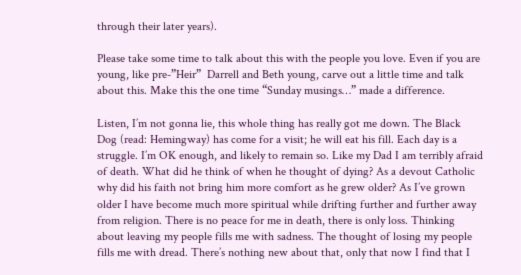through their later years).

Please take some time to talk about this with the people you love. Even if you are young, like pre-”Heir”  Darrell and Beth young, carve out a little time and talk about this. Make this the one time “Sunday musings…” made a difference.

Listen, I’m not gonna lie, this whole thing has really got me down. The Black Dog (read: Hemingway) has come for a visit; he will eat his fill. Each day is a struggle. I’m OK enough, and likely to remain so. Like my Dad I am terribly afraid of death. What did he think of when he thought of dying? As a devout Catholic why did his faith not bring him more comfort as he grew older? As I’ve grown older I have become much more spiritual while drifting further and further away from religion. There is no peace for me in death, there is only loss. Thinking about leaving my people fills me with sadness. The thought of losing my people fills me with dread. There’s nothing new about that, only that now I find that I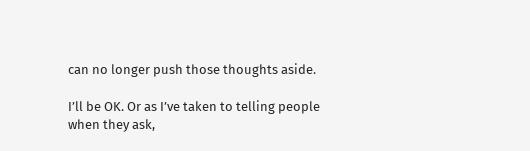can no longer push those thoughts aside.

I’ll be OK. Or as I’ve taken to telling people when they ask,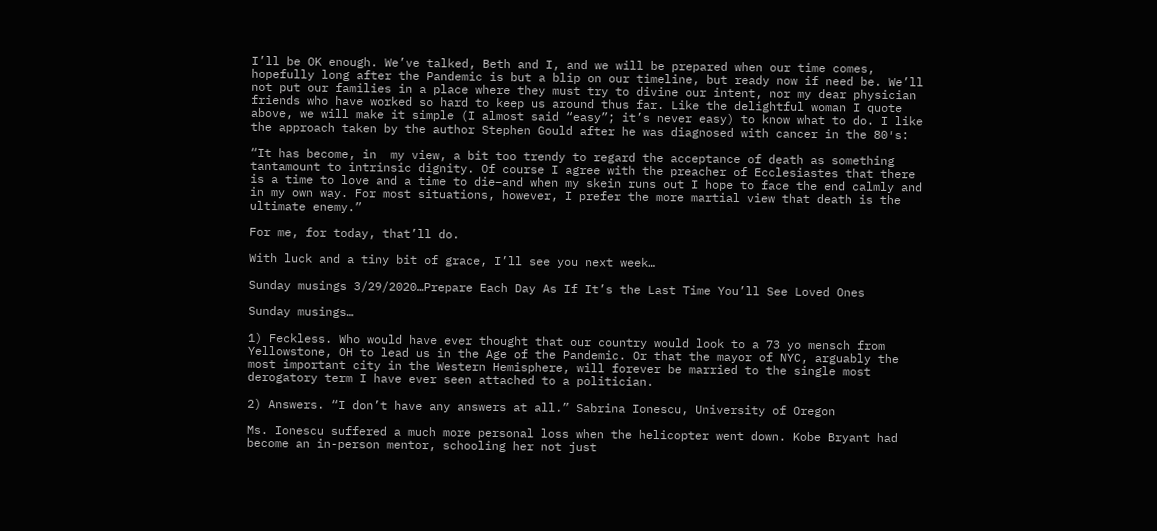I’ll be OK enough. We’ve talked, Beth and I, and we will be prepared when our time comes, hopefully long after the Pandemic is but a blip on our timeline, but ready now if need be. We’ll not put our families in a place where they must try to divine our intent, nor my dear physician friends who have worked so hard to keep us around thus far. Like the delightful woman I quote above, we will make it simple (I almost said “easy”; it’s never easy) to know what to do. I like the approach taken by the author Stephen Gould after he was diagnosed with cancer in the 80′s:

“It has become, in  my view, a bit too trendy to regard the acceptance of death as something tantamount to intrinsic dignity. Of course I agree with the preacher of Ecclesiastes that there is a time to love and a time to die–and when my skein runs out I hope to face the end calmly and in my own way. For most situations, however, I prefer the more martial view that death is the ultimate enemy.”

For me, for today, that’ll do.

With luck and a tiny bit of grace, I’ll see you next week…

Sunday musings 3/29/2020…Prepare Each Day As If It’s the Last Time You’ll See Loved Ones

Sunday musings…

1) Feckless. Who would have ever thought that our country would look to a 73 yo mensch from Yellowstone, OH to lead us in the Age of the Pandemic. Or that the mayor of NYC, arguably the most important city in the Western Hemisphere, will forever be married to the single most derogatory term I have ever seen attached to a politician.

2) Answers. “I don’t have any answers at all.” Sabrina Ionescu, University of Oregon

Ms. Ionescu suffered a much more personal loss when the helicopter went down. Kobe Bryant had become an in-person mentor, schooling her not just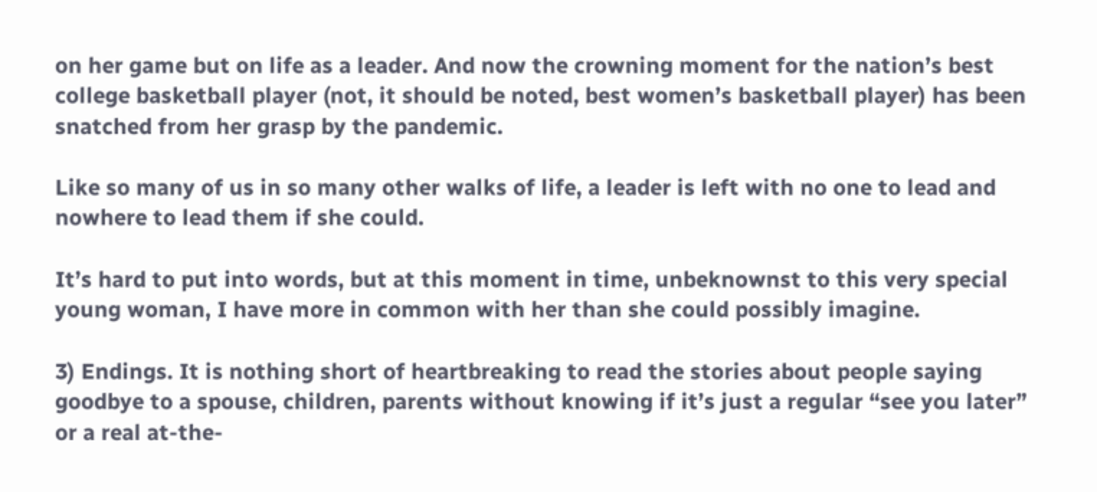on her game but on life as a leader. And now the crowning moment for the nation’s best college basketball player (not, it should be noted, best women’s basketball player) has been snatched from her grasp by the pandemic.

Like so many of us in so many other walks of life, a leader is left with no one to lead and nowhere to lead them if she could.

It’s hard to put into words, but at this moment in time, unbeknownst to this very special young woman, I have more in common with her than she could possibly imagine.

3) Endings. It is nothing short of heartbreaking to read the stories about people saying goodbye to a spouse, children, parents without knowing if it’s just a regular “see you later” or a real at-the-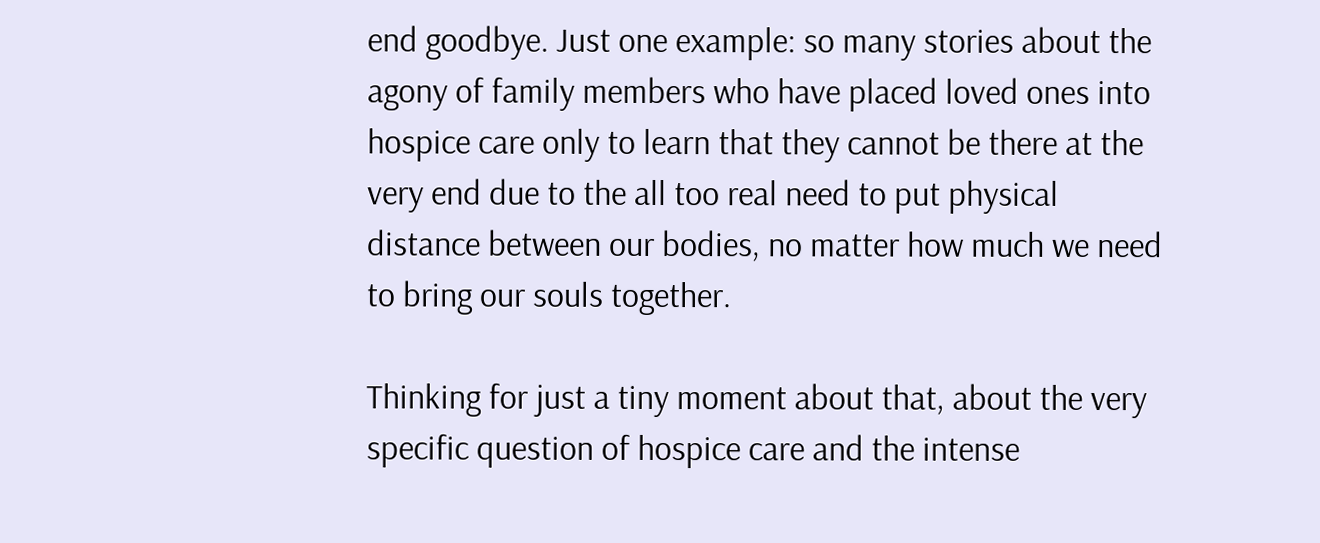end goodbye. Just one example: so many stories about the agony of family members who have placed loved ones into hospice care only to learn that they cannot be there at the very end due to the all too real need to put physical distance between our bodies, no matter how much we need to bring our souls together.

Thinking for just a tiny moment about that, about the very specific question of hospice care and the intense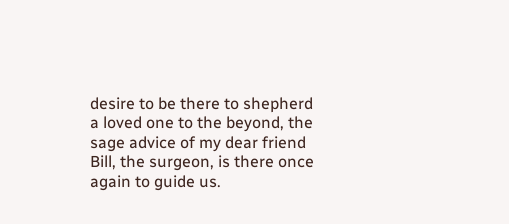desire to be there to shepherd a loved one to the beyond, the sage advice of my dear friend Bill, the surgeon, is there once again to guide us.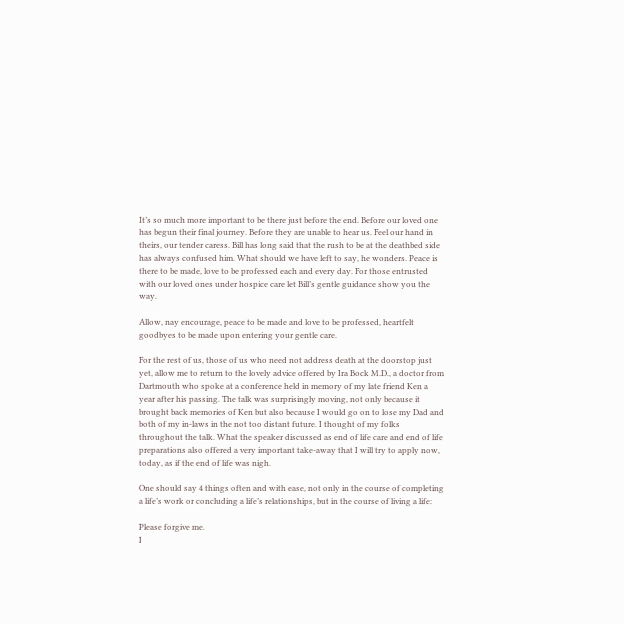It’s so much more important to be there just before the end. Before our loved one has begun their final journey. Before they are unable to hear us. Feel our hand in theirs, our tender caress. Bill has long said that the rush to be at the deathbed side has always confused him. What should we have left to say, he wonders. Peace is there to be made, love to be professed each and every day. For those entrusted with our loved ones under hospice care let Bill’s gentle guidance show you the way.

Allow, nay encourage, peace to be made and love to be professed, heartfelt goodbyes to be made upon entering your gentle care.

For the rest of us, those of us who need not address death at the doorstop just yet, allow me to return to the lovely advice offered by Ira Bock M.D., a doctor from Dartmouth who spoke at a conference held in memory of my late friend Ken a year after his passing. The talk was surprisingly moving, not only because it brought back memories of Ken but also because I would go on to lose my Dad and both of my in-laws in the not too distant future. I thought of my folks throughout the talk. What the speaker discussed as end of life care and end of life preparations also offered a very important take-away that I will try to apply now, today, as if the end of life was nigh.

One should say 4 things often and with ease, not only in the course of completing a life’s work or concluding a life’s relationships, but in the course of living a life:

Please forgive me.
I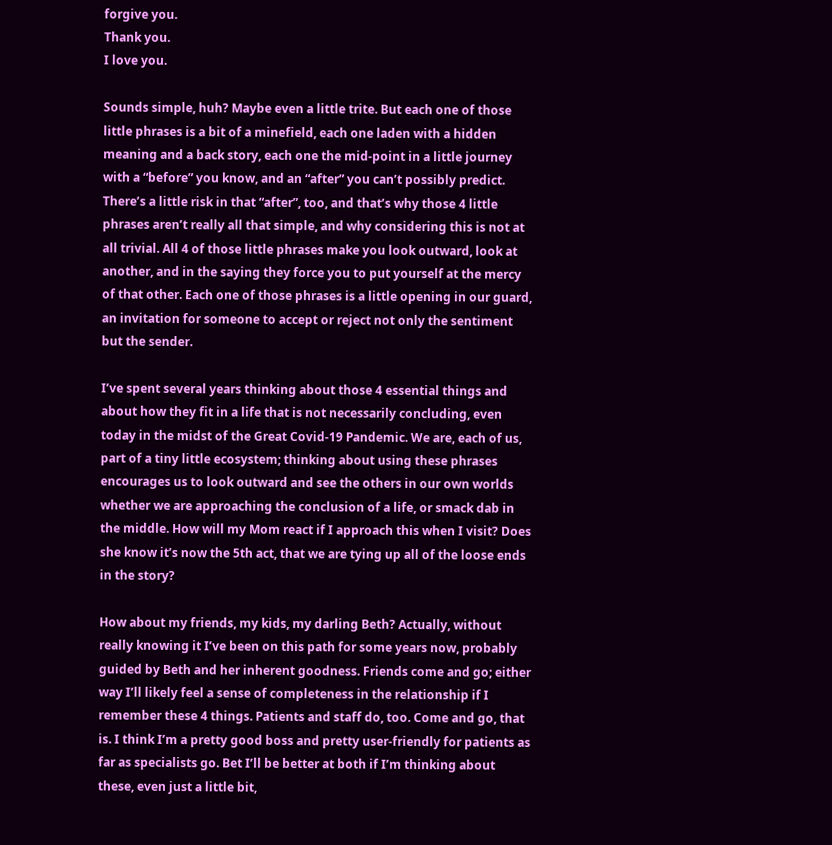forgive you.
Thank you.
I love you.

Sounds simple, huh? Maybe even a little trite. But each one of those little phrases is a bit of a minefield, each one laden with a hidden meaning and a back story, each one the mid-point in a little journey with a “before” you know, and an “after” you can’t possibly predict. There’s a little risk in that “after”, too, and that’s why those 4 little phrases aren’t really all that simple, and why considering this is not at all trivial. All 4 of those little phrases make you look outward, look at another, and in the saying they force you to put yourself at the mercy of that other. Each one of those phrases is a little opening in our guard, an invitation for someone to accept or reject not only the sentiment but the sender.

I’ve spent several years thinking about those 4 essential things and about how they fit in a life that is not necessarily concluding, even today in the midst of the Great Covid-19 Pandemic. We are, each of us, part of a tiny little ecosystem; thinking about using these phrases encourages us to look outward and see the others in our own worlds whether we are approaching the conclusion of a life, or smack dab in the middle. How will my Mom react if I approach this when I visit? Does she know it’s now the 5th act, that we are tying up all of the loose ends in the story?

How about my friends, my kids, my darling Beth? Actually, without really knowing it I’ve been on this path for some years now, probably guided by Beth and her inherent goodness. Friends come and go; either way I’ll likely feel a sense of completeness in the relationship if I remember these 4 things. Patients and staff do, too. Come and go, that is. I think I’m a pretty good boss and pretty user-friendly for patients as far as specialists go. Bet I’ll be better at both if I’m thinking about these, even just a little bit,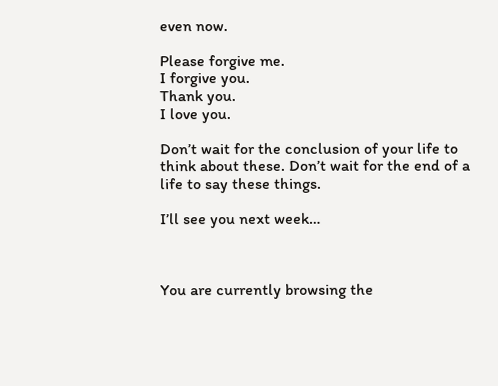even now.

Please forgive me.
I forgive you.
Thank you.
I love you.

Don’t wait for the conclusion of your life to think about these. Don’t wait for the end of a life to say these things.

I’ll see you next week…



You are currently browsing the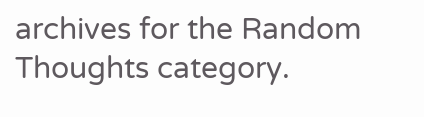archives for the Random Thoughts category.